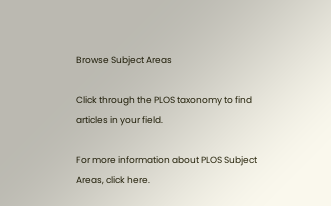Browse Subject Areas

Click through the PLOS taxonomy to find articles in your field.

For more information about PLOS Subject Areas, click here.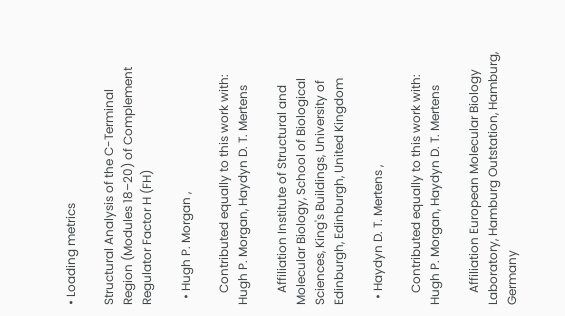• Loading metrics

Structural Analysis of the C-Terminal Region (Modules 18–20) of Complement Regulator Factor H (FH)

  • Hugh P. Morgan ,

    Contributed equally to this work with: Hugh P. Morgan, Haydyn D. T. Mertens

    Affiliation Institute of Structural and Molecular Biology, School of Biological Sciences, King's Buildings, University of Edinburgh, Edinburgh, United Kingdom

  • Haydyn D. T. Mertens ,

    Contributed equally to this work with: Hugh P. Morgan, Haydyn D. T. Mertens

    Affiliation European Molecular Biology Laboratory, Hamburg Outstation, Hamburg, Germany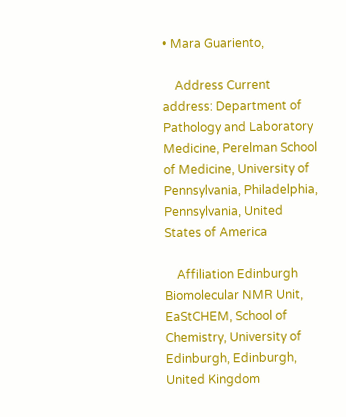• Mara Guariento,

    Address Current address: Department of Pathology and Laboratory Medicine, Perelman School of Medicine, University of Pennsylvania, Philadelphia, Pennsylvania, United States of America

    Affiliation Edinburgh Biomolecular NMR Unit, EaStCHEM, School of Chemistry, University of Edinburgh, Edinburgh, United Kingdom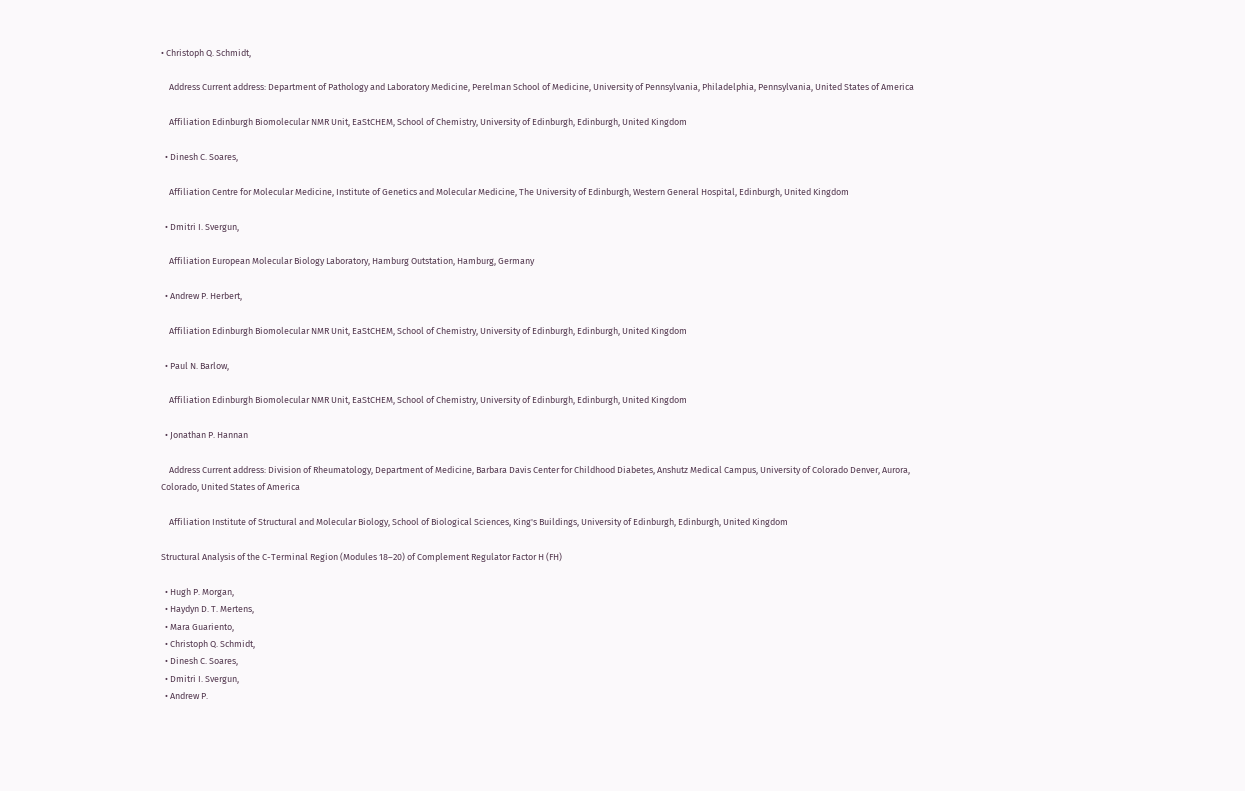• Christoph Q. Schmidt,

    Address Current address: Department of Pathology and Laboratory Medicine, Perelman School of Medicine, University of Pennsylvania, Philadelphia, Pennsylvania, United States of America

    Affiliation Edinburgh Biomolecular NMR Unit, EaStCHEM, School of Chemistry, University of Edinburgh, Edinburgh, United Kingdom

  • Dinesh C. Soares,

    Affiliation Centre for Molecular Medicine, Institute of Genetics and Molecular Medicine, The University of Edinburgh, Western General Hospital, Edinburgh, United Kingdom

  • Dmitri I. Svergun,

    Affiliation European Molecular Biology Laboratory, Hamburg Outstation, Hamburg, Germany

  • Andrew P. Herbert,

    Affiliation Edinburgh Biomolecular NMR Unit, EaStCHEM, School of Chemistry, University of Edinburgh, Edinburgh, United Kingdom

  • Paul N. Barlow,

    Affiliation Edinburgh Biomolecular NMR Unit, EaStCHEM, School of Chemistry, University of Edinburgh, Edinburgh, United Kingdom

  • Jonathan P. Hannan

    Address Current address: Division of Rheumatology, Department of Medicine, Barbara Davis Center for Childhood Diabetes, Anshutz Medical Campus, University of Colorado Denver, Aurora, Colorado, United States of America

    Affiliation Institute of Structural and Molecular Biology, School of Biological Sciences, King's Buildings, University of Edinburgh, Edinburgh, United Kingdom

Structural Analysis of the C-Terminal Region (Modules 18–20) of Complement Regulator Factor H (FH)

  • Hugh P. Morgan,
  • Haydyn D. T. Mertens,
  • Mara Guariento,
  • Christoph Q. Schmidt,
  • Dinesh C. Soares,
  • Dmitri I. Svergun,
  • Andrew P.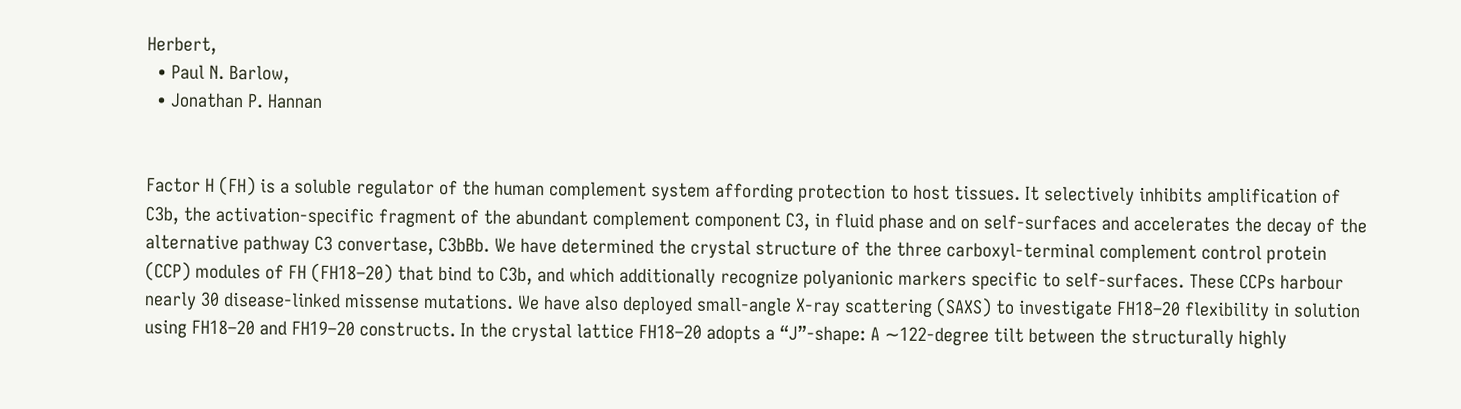Herbert,
  • Paul N. Barlow,
  • Jonathan P. Hannan


Factor H (FH) is a soluble regulator of the human complement system affording protection to host tissues. It selectively inhibits amplification of C3b, the activation-specific fragment of the abundant complement component C3, in fluid phase and on self-surfaces and accelerates the decay of the alternative pathway C3 convertase, C3bBb. We have determined the crystal structure of the three carboxyl-terminal complement control protein (CCP) modules of FH (FH18–20) that bind to C3b, and which additionally recognize polyanionic markers specific to self-surfaces. These CCPs harbour nearly 30 disease-linked missense mutations. We have also deployed small-angle X-ray scattering (SAXS) to investigate FH18–20 flexibility in solution using FH18–20 and FH19–20 constructs. In the crystal lattice FH18–20 adopts a “J”-shape: A ∼122-degree tilt between the structurally highly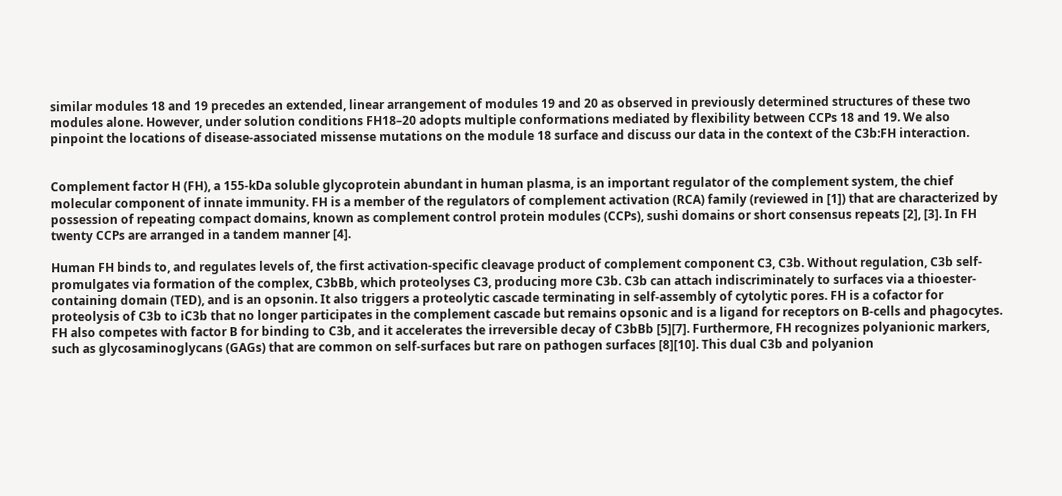similar modules 18 and 19 precedes an extended, linear arrangement of modules 19 and 20 as observed in previously determined structures of these two modules alone. However, under solution conditions FH18–20 adopts multiple conformations mediated by flexibility between CCPs 18 and 19. We also pinpoint the locations of disease-associated missense mutations on the module 18 surface and discuss our data in the context of the C3b:FH interaction.


Complement factor H (FH), a 155-kDa soluble glycoprotein abundant in human plasma, is an important regulator of the complement system, the chief molecular component of innate immunity. FH is a member of the regulators of complement activation (RCA) family (reviewed in [1]) that are characterized by possession of repeating compact domains, known as complement control protein modules (CCPs), sushi domains or short consensus repeats [2], [3]. In FH twenty CCPs are arranged in a tandem manner [4].

Human FH binds to, and regulates levels of, the first activation-specific cleavage product of complement component C3, C3b. Without regulation, C3b self-promulgates via formation of the complex, C3bBb, which proteolyses C3, producing more C3b. C3b can attach indiscriminately to surfaces via a thioester-containing domain (TED), and is an opsonin. It also triggers a proteolytic cascade terminating in self-assembly of cytolytic pores. FH is a cofactor for proteolysis of C3b to iC3b that no longer participates in the complement cascade but remains opsonic and is a ligand for receptors on B-cells and phagocytes. FH also competes with factor B for binding to C3b, and it accelerates the irreversible decay of C3bBb [5][7]. Furthermore, FH recognizes polyanionic markers, such as glycosaminoglycans (GAGs) that are common on self-surfaces but rare on pathogen surfaces [8][10]. This dual C3b and polyanion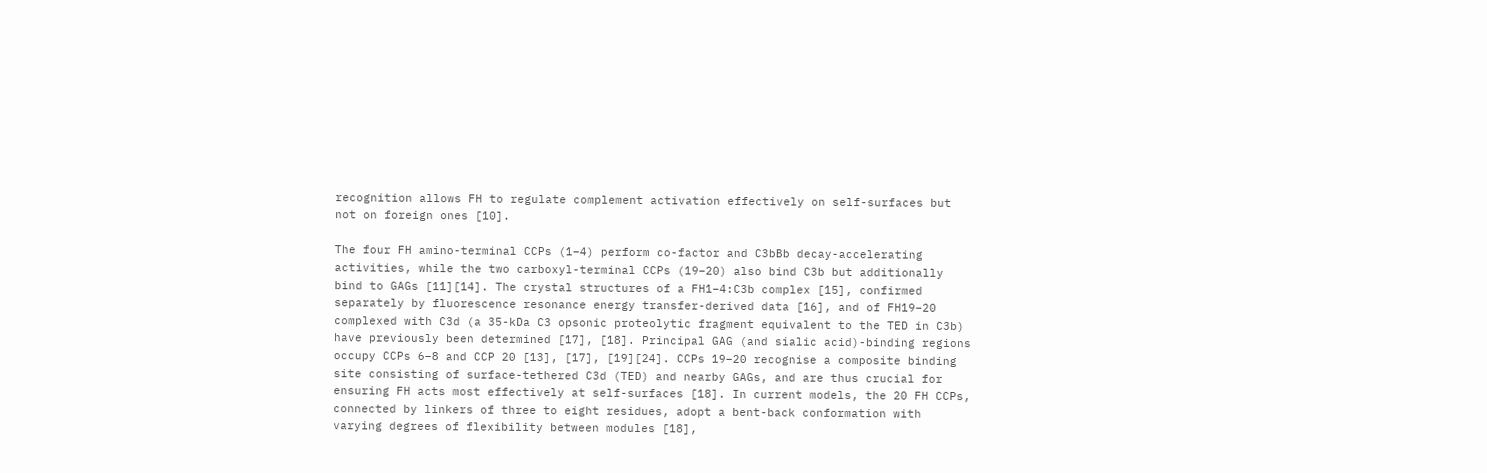recognition allows FH to regulate complement activation effectively on self-surfaces but not on foreign ones [10].

The four FH amino-terminal CCPs (1–4) perform co-factor and C3bBb decay-accelerating activities, while the two carboxyl-terminal CCPs (19–20) also bind C3b but additionally bind to GAGs [11][14]. The crystal structures of a FH1–4:C3b complex [15], confirmed separately by fluorescence resonance energy transfer-derived data [16], and of FH19–20 complexed with C3d (a 35-kDa C3 opsonic proteolytic fragment equivalent to the TED in C3b) have previously been determined [17], [18]. Principal GAG (and sialic acid)-binding regions occupy CCPs 6–8 and CCP 20 [13], [17], [19][24]. CCPs 19–20 recognise a composite binding site consisting of surface-tethered C3d (TED) and nearby GAGs, and are thus crucial for ensuring FH acts most effectively at self-surfaces [18]. In current models, the 20 FH CCPs, connected by linkers of three to eight residues, adopt a bent-back conformation with varying degrees of flexibility between modules [18],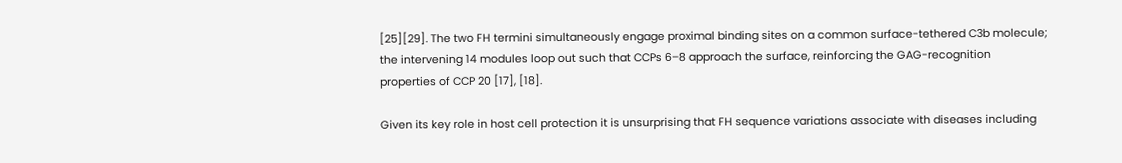[25][29]. The two FH termini simultaneously engage proximal binding sites on a common surface-tethered C3b molecule; the intervening 14 modules loop out such that CCPs 6–8 approach the surface, reinforcing the GAG-recognition properties of CCP 20 [17], [18].

Given its key role in host cell protection it is unsurprising that FH sequence variations associate with diseases including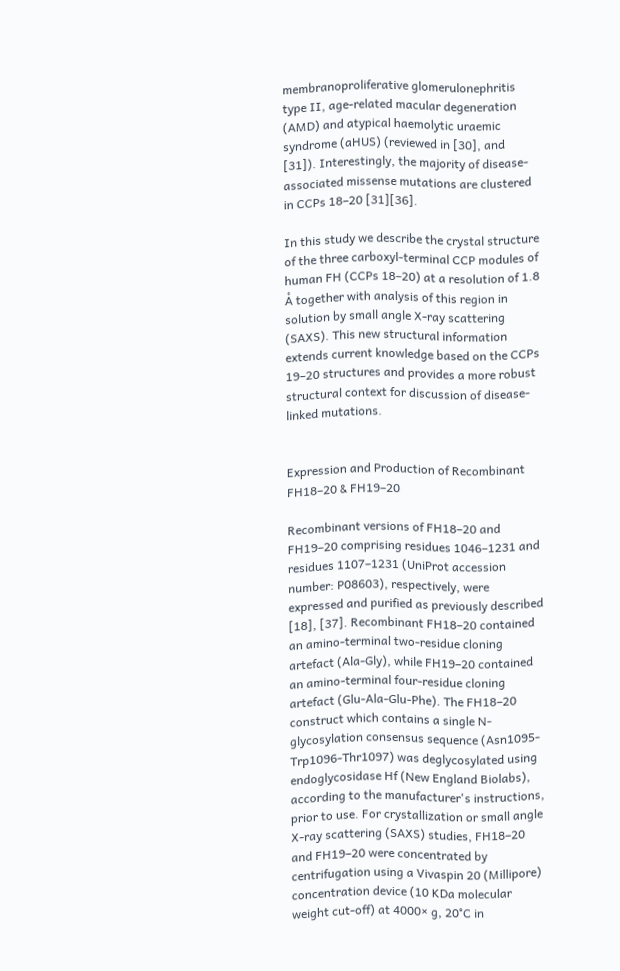membranoproliferative glomerulonephritis type II, age-related macular degeneration (AMD) and atypical haemolytic uraemic syndrome (aHUS) (reviewed in [30], and [31]). Interestingly, the majority of disease-associated missense mutations are clustered in CCPs 18–20 [31][36].

In this study we describe the crystal structure of the three carboxyl-terminal CCP modules of human FH (CCPs 18–20) at a resolution of 1.8 Å together with analysis of this region in solution by small angle X-ray scattering (SAXS). This new structural information extends current knowledge based on the CCPs 19–20 structures and provides a more robust structural context for discussion of disease-linked mutations.


Expression and Production of Recombinant FH18–20 & FH19–20

Recombinant versions of FH18–20 and FH19–20 comprising residues 1046–1231 and residues 1107–1231 (UniProt accession number: P08603), respectively, were expressed and purified as previously described [18], [37]. Recombinant FH18–20 contained an amino-terminal two-residue cloning artefact (Ala-Gly), while FH19–20 contained an amino-terminal four-residue cloning artefact (Glu-Ala-Glu-Phe). The FH18–20 construct which contains a single N-glycosylation consensus sequence (Asn1095-Trp1096-Thr1097) was deglycosylated using endoglycosidase Hf (New England Biolabs), according to the manufacturer's instructions, prior to use. For crystallization or small angle X-ray scattering (SAXS) studies, FH18–20 and FH19–20 were concentrated by centrifugation using a Vivaspin 20 (Millipore) concentration device (10 KDa molecular weight cut-off) at 4000× g, 20°C in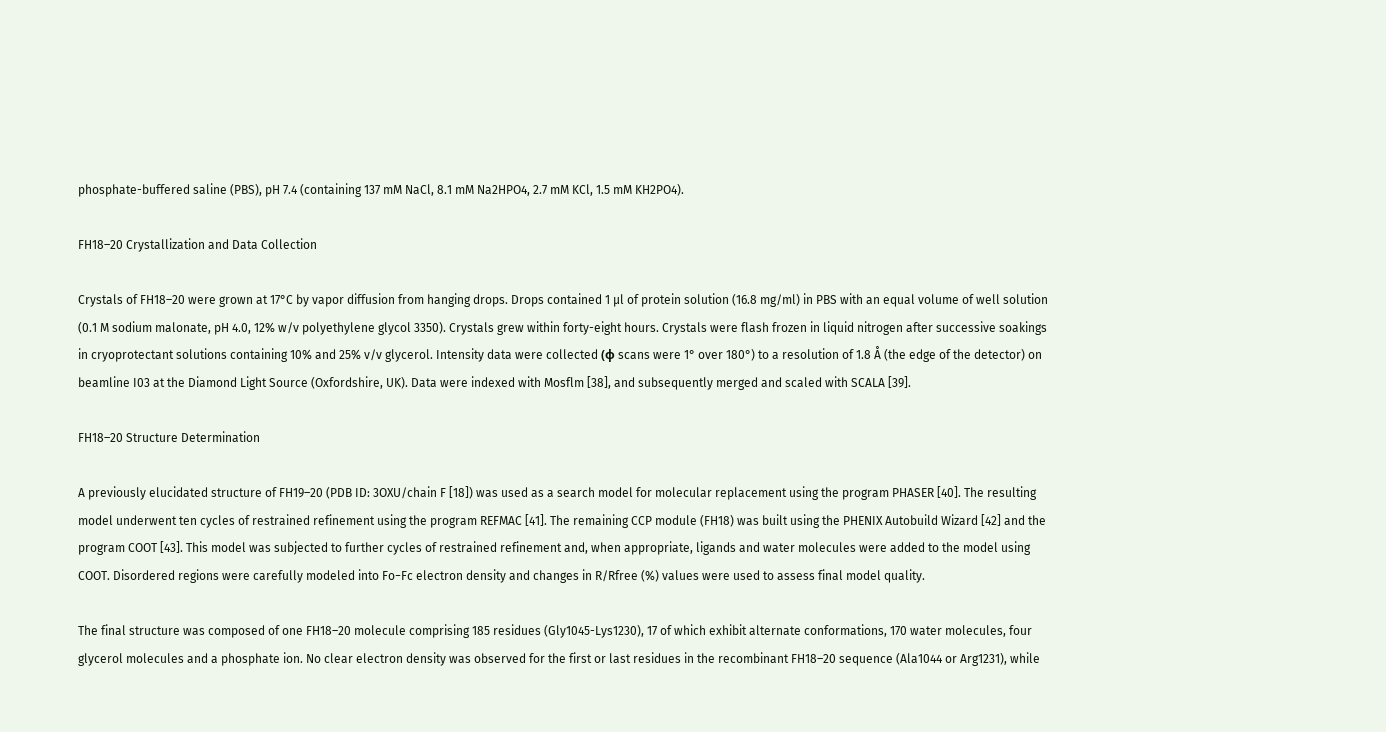phosphate-buffered saline (PBS), pH 7.4 (containing 137 mM NaCl, 8.1 mM Na2HPO4, 2.7 mM KCl, 1.5 mM KH2PO4).

FH18–20 Crystallization and Data Collection

Crystals of FH18–20 were grown at 17°C by vapor diffusion from hanging drops. Drops contained 1 µl of protein solution (16.8 mg/ml) in PBS with an equal volume of well solution (0.1 M sodium malonate, pH 4.0, 12% w/v polyethylene glycol 3350). Crystals grew within forty-eight hours. Crystals were flash frozen in liquid nitrogen after successive soakings in cryoprotectant solutions containing 10% and 25% v/v glycerol. Intensity data were collected (φ scans were 1° over 180°) to a resolution of 1.8 Å (the edge of the detector) on beamline I03 at the Diamond Light Source (Oxfordshire, UK). Data were indexed with Mosflm [38], and subsequently merged and scaled with SCALA [39].

FH18–20 Structure Determination

A previously elucidated structure of FH19–20 (PDB ID: 3OXU/chain F [18]) was used as a search model for molecular replacement using the program PHASER [40]. The resulting model underwent ten cycles of restrained refinement using the program REFMAC [41]. The remaining CCP module (FH18) was built using the PHENIX Autobuild Wizard [42] and the program COOT [43]. This model was subjected to further cycles of restrained refinement and, when appropriate, ligands and water molecules were added to the model using COOT. Disordered regions were carefully modeled into Fo−Fc electron density and changes in R/Rfree (%) values were used to assess final model quality.

The final structure was composed of one FH18–20 molecule comprising 185 residues (Gly1045-Lys1230), 17 of which exhibit alternate conformations, 170 water molecules, four glycerol molecules and a phosphate ion. No clear electron density was observed for the first or last residues in the recombinant FH18–20 sequence (Ala1044 or Arg1231), while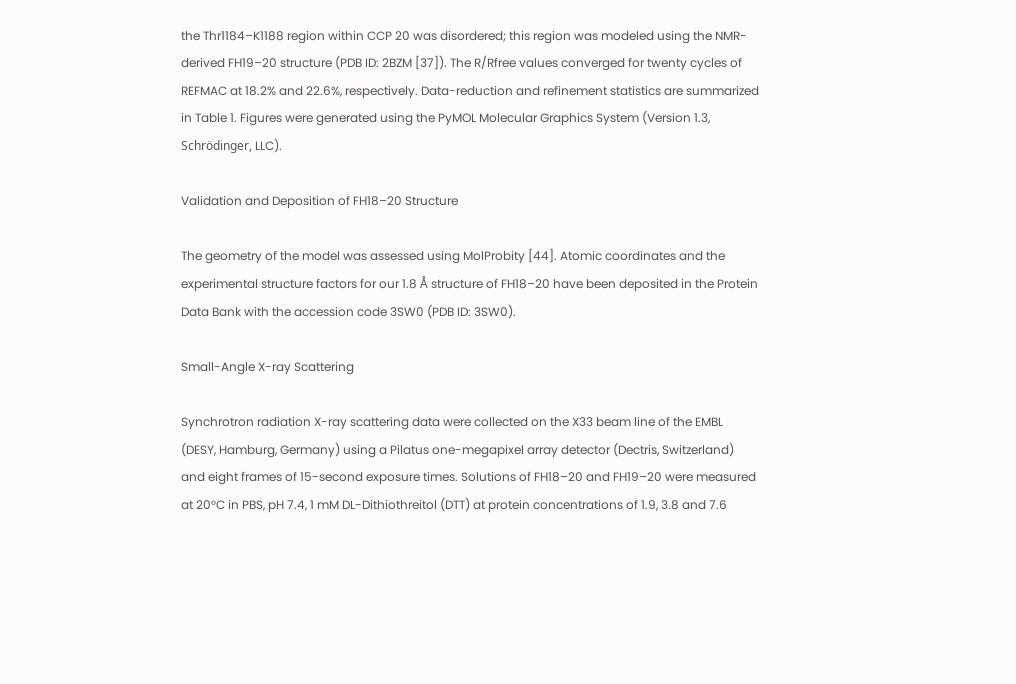the Thr1184–K1188 region within CCP 20 was disordered; this region was modeled using the NMR-derived FH19–20 structure (PDB ID: 2BZM [37]). The R/Rfree values converged for twenty cycles of REFMAC at 18.2% and 22.6%, respectively. Data-reduction and refinement statistics are summarized in Table 1. Figures were generated using the PyMOL Molecular Graphics System (Version 1.3, Schrödinger, LLC).

Validation and Deposition of FH18–20 Structure

The geometry of the model was assessed using MolProbity [44]. Atomic coordinates and the experimental structure factors for our 1.8 Å structure of FH18–20 have been deposited in the Protein Data Bank with the accession code 3SW0 (PDB ID: 3SW0).

Small-Angle X-ray Scattering

Synchrotron radiation X-ray scattering data were collected on the X33 beam line of the EMBL (DESY, Hamburg, Germany) using a Pilatus one-megapixel array detector (Dectris, Switzerland) and eight frames of 15-second exposure times. Solutions of FH18–20 and FH19–20 were measured at 20°C in PBS, pH 7.4, 1 mM DL-Dithiothreitol (DTT) at protein concentrations of 1.9, 3.8 and 7.6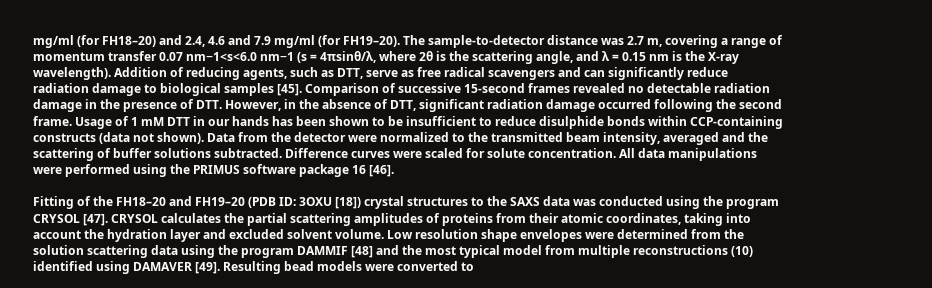mg/ml (for FH18–20) and 2.4, 4.6 and 7.9 mg/ml (for FH19–20). The sample-to-detector distance was 2.7 m, covering a range of momentum transfer 0.07 nm−1<s<6.0 nm−1 (s = 4πsinθ/λ, where 2θ is the scattering angle, and λ = 0.15 nm is the X-ray wavelength). Addition of reducing agents, such as DTT, serve as free radical scavengers and can significantly reduce radiation damage to biological samples [45]. Comparison of successive 15-second frames revealed no detectable radiation damage in the presence of DTT. However, in the absence of DTT, significant radiation damage occurred following the second frame. Usage of 1 mM DTT in our hands has been shown to be insufficient to reduce disulphide bonds within CCP-containing constructs (data not shown). Data from the detector were normalized to the transmitted beam intensity, averaged and the scattering of buffer solutions subtracted. Difference curves were scaled for solute concentration. All data manipulations were performed using the PRIMUS software package 16 [46].

Fitting of the FH18–20 and FH19–20 (PDB ID: 3OXU [18]) crystal structures to the SAXS data was conducted using the program CRYSOL [47]. CRYSOL calculates the partial scattering amplitudes of proteins from their atomic coordinates, taking into account the hydration layer and excluded solvent volume. Low resolution shape envelopes were determined from the solution scattering data using the program DAMMIF [48] and the most typical model from multiple reconstructions (10) identified using DAMAVER [49]. Resulting bead models were converted to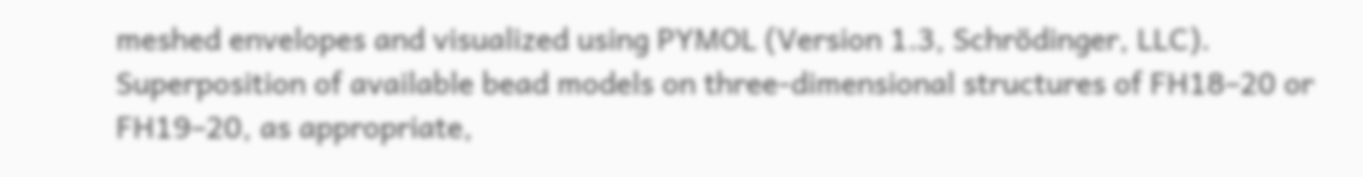meshed envelopes and visualized using PYMOL (Version 1.3, Schrödinger, LLC). Superposition of available bead models on three-dimensional structures of FH18–20 or FH19–20, as appropriate,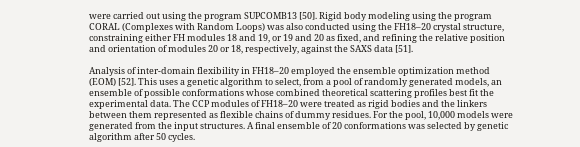were carried out using the program SUPCOMB13 [50]. Rigid body modeling using the program CORAL (Complexes with Random Loops) was also conducted using the FH18–20 crystal structure, constraining either FH modules 18 and 19, or 19 and 20 as fixed, and refining the relative position and orientation of modules 20 or 18, respectively, against the SAXS data [51].

Analysis of inter-domain flexibility in FH18–20 employed the ensemble optimization method (EOM) [52]. This uses a genetic algorithm to select, from a pool of randomly generated models, an ensemble of possible conformations whose combined theoretical scattering profiles best fit the experimental data. The CCP modules of FH18–20 were treated as rigid bodies and the linkers between them represented as flexible chains of dummy residues. For the pool, 10,000 models were generated from the input structures. A final ensemble of 20 conformations was selected by genetic algorithm after 50 cycles.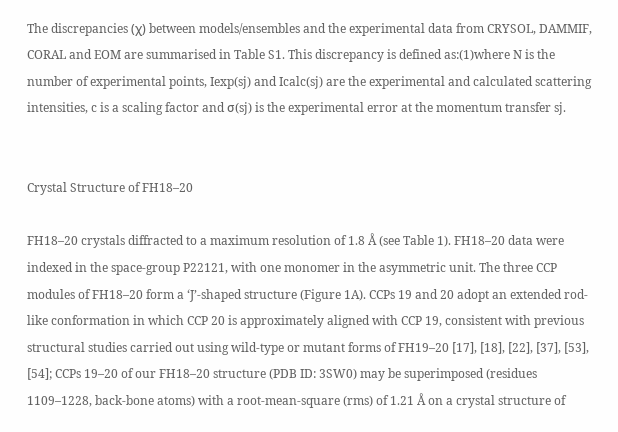The discrepancies (χ) between models/ensembles and the experimental data from CRYSOL, DAMMIF, CORAL and EOM are summarised in Table S1. This discrepancy is defined as:(1)where N is the number of experimental points, Iexp(sj) and Icalc(sj) are the experimental and calculated scattering intensities, c is a scaling factor and σ(sj) is the experimental error at the momentum transfer sj.


Crystal Structure of FH18–20

FH18–20 crystals diffracted to a maximum resolution of 1.8 Å (see Table 1). FH18–20 data were indexed in the space-group P22121, with one monomer in the asymmetric unit. The three CCP modules of FH18–20 form a ‘J’-shaped structure (Figure 1A). CCPs 19 and 20 adopt an extended rod-like conformation in which CCP 20 is approximately aligned with CCP 19, consistent with previous structural studies carried out using wild-type or mutant forms of FH19–20 [17], [18], [22], [37], [53], [54]; CCPs 19–20 of our FH18–20 structure (PDB ID: 3SW0) may be superimposed (residues 1109–1228, back-bone atoms) with a root-mean-square (rms) of 1.21 Å on a crystal structure of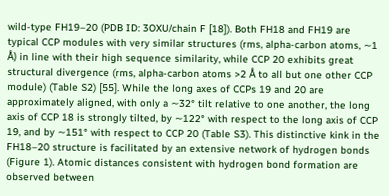wild-type FH19–20 (PDB ID: 3OXU/chain F [18]). Both FH18 and FH19 are typical CCP modules with very similar structures (rms, alpha-carbon atoms, ∼1 Å) in line with their high sequence similarity, while CCP 20 exhibits great structural divergence (rms, alpha-carbon atoms >2 Å to all but one other CCP module) (Table S2) [55]. While the long axes of CCPs 19 and 20 are approximately aligned, with only a ∼32° tilt relative to one another, the long axis of CCP 18 is strongly tilted, by ∼122° with respect to the long axis of CCP 19, and by ∼151° with respect to CCP 20 (Table S3). This distinctive kink in the FH18–20 structure is facilitated by an extensive network of hydrogen bonds (Figure 1). Atomic distances consistent with hydrogen bond formation are observed between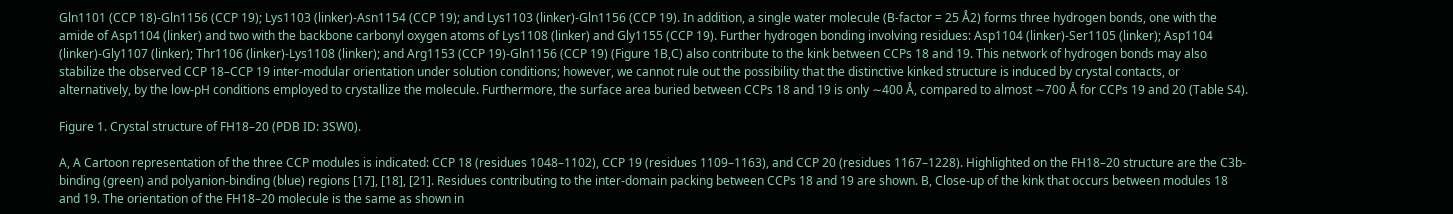Gln1101 (CCP 18)-Gln1156 (CCP 19); Lys1103 (linker)-Asn1154 (CCP 19); and Lys1103 (linker)-Gln1156 (CCP 19). In addition, a single water molecule (B-factor = 25 Å2) forms three hydrogen bonds, one with the amide of Asp1104 (linker) and two with the backbone carbonyl oxygen atoms of Lys1108 (linker) and Gly1155 (CCP 19). Further hydrogen bonding involving residues: Asp1104 (linker)-Ser1105 (linker); Asp1104 (linker)-Gly1107 (linker); Thr1106 (linker)-Lys1108 (linker); and Arg1153 (CCP 19)-Gln1156 (CCP 19) (Figure 1B,C) also contribute to the kink between CCPs 18 and 19. This network of hydrogen bonds may also stabilize the observed CCP 18–CCP 19 inter-modular orientation under solution conditions; however, we cannot rule out the possibility that the distinctive kinked structure is induced by crystal contacts, or alternatively, by the low-pH conditions employed to crystallize the molecule. Furthermore, the surface area buried between CCPs 18 and 19 is only ∼400 Å, compared to almost ∼700 Å for CCPs 19 and 20 (Table S4).

Figure 1. Crystal structure of FH18–20 (PDB ID: 3SW0).

A, A Cartoon representation of the three CCP modules is indicated: CCP 18 (residues 1048–1102), CCP 19 (residues 1109–1163), and CCP 20 (residues 1167–1228). Highlighted on the FH18–20 structure are the C3b-binding (green) and polyanion-binding (blue) regions [17], [18], [21]. Residues contributing to the inter-domain packing between CCPs 18 and 19 are shown. B, Close-up of the kink that occurs between modules 18 and 19. The orientation of the FH18–20 molecule is the same as shown in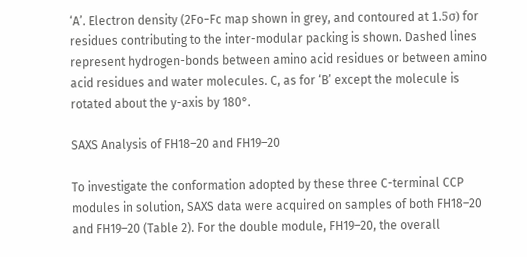‘A’. Electron density (2Fo−Fc map shown in grey, and contoured at 1.5σ) for residues contributing to the inter-modular packing is shown. Dashed lines represent hydrogen-bonds between amino acid residues or between amino acid residues and water molecules. C, as for ‘B’ except the molecule is rotated about the y-axis by 180°.

SAXS Analysis of FH18–20 and FH19–20

To investigate the conformation adopted by these three C-terminal CCP modules in solution, SAXS data were acquired on samples of both FH18–20 and FH19–20 (Table 2). For the double module, FH19–20, the overall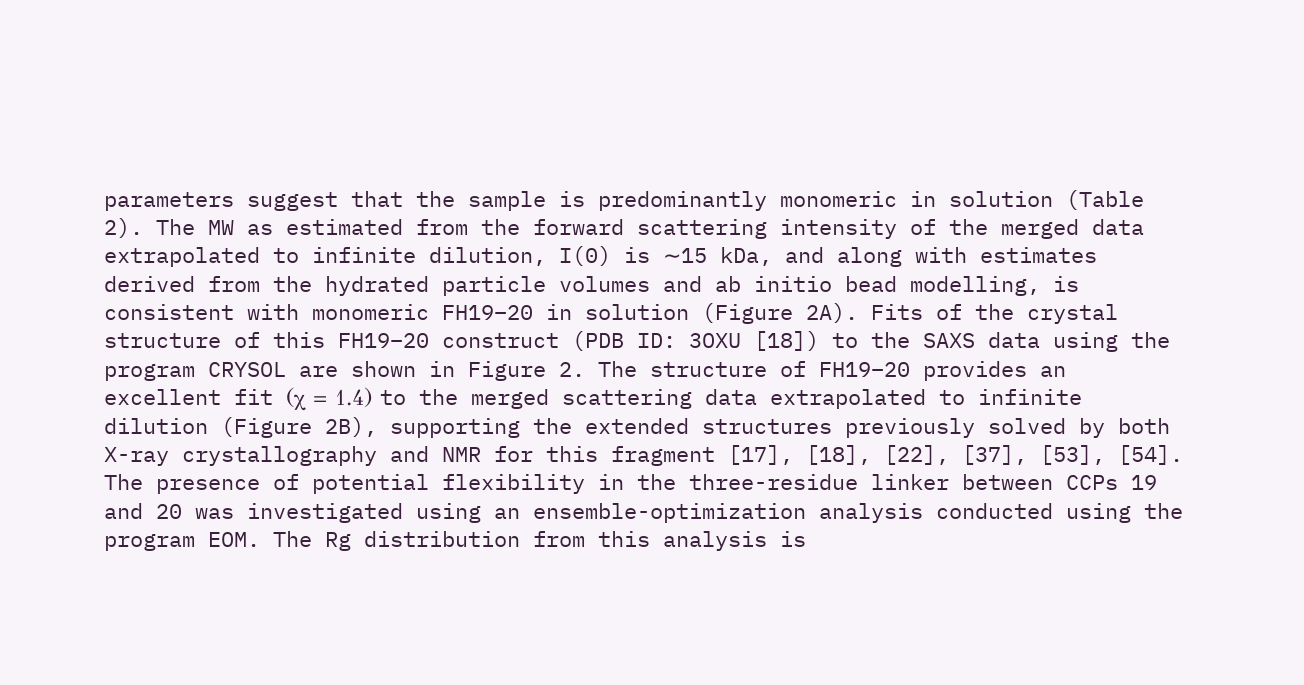parameters suggest that the sample is predominantly monomeric in solution (Table 2). The MW as estimated from the forward scattering intensity of the merged data extrapolated to infinite dilution, I(0) is ∼15 kDa, and along with estimates derived from the hydrated particle volumes and ab initio bead modelling, is consistent with monomeric FH19–20 in solution (Figure 2A). Fits of the crystal structure of this FH19–20 construct (PDB ID: 3OXU [18]) to the SAXS data using the program CRYSOL are shown in Figure 2. The structure of FH19–20 provides an excellent fit (χ = 1.4) to the merged scattering data extrapolated to infinite dilution (Figure 2B), supporting the extended structures previously solved by both X-ray crystallography and NMR for this fragment [17], [18], [22], [37], [53], [54]. The presence of potential flexibility in the three-residue linker between CCPs 19 and 20 was investigated using an ensemble-optimization analysis conducted using the program EOM. The Rg distribution from this analysis is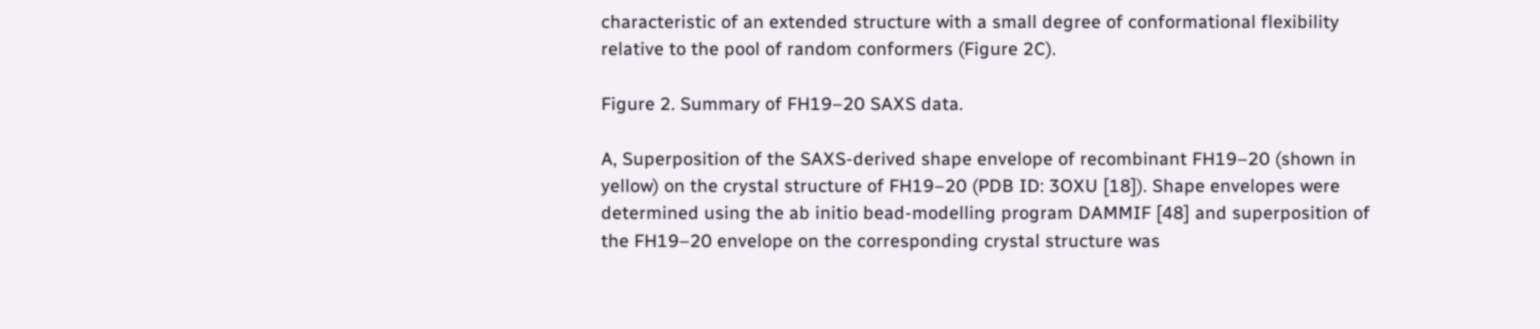characteristic of an extended structure with a small degree of conformational flexibility relative to the pool of random conformers (Figure 2C).

Figure 2. Summary of FH19–20 SAXS data.

A, Superposition of the SAXS-derived shape envelope of recombinant FH19–20 (shown in yellow) on the crystal structure of FH19–20 (PDB ID: 3OXU [18]). Shape envelopes were determined using the ab initio bead-modelling program DAMMIF [48] and superposition of the FH19–20 envelope on the corresponding crystal structure was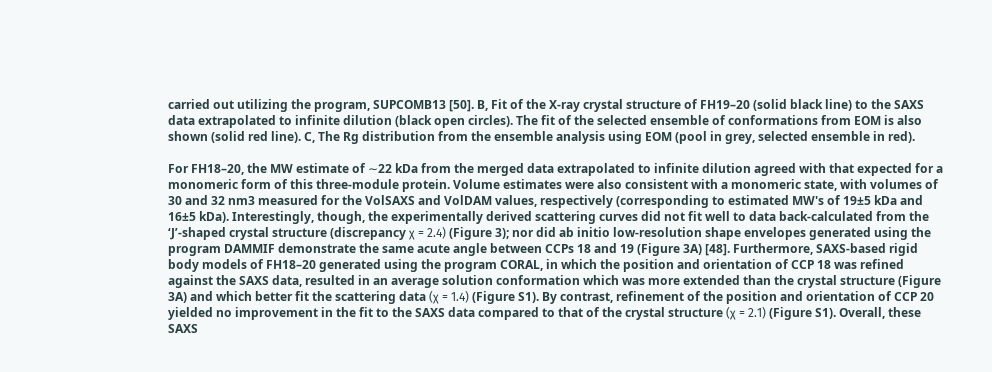carried out utilizing the program, SUPCOMB13 [50]. B, Fit of the X-ray crystal structure of FH19–20 (solid black line) to the SAXS data extrapolated to infinite dilution (black open circles). The fit of the selected ensemble of conformations from EOM is also shown (solid red line). C, The Rg distribution from the ensemble analysis using EOM (pool in grey, selected ensemble in red).

For FH18–20, the MW estimate of ∼22 kDa from the merged data extrapolated to infinite dilution agreed with that expected for a monomeric form of this three-module protein. Volume estimates were also consistent with a monomeric state, with volumes of 30 and 32 nm3 measured for the VolSAXS and VolDAM values, respectively (corresponding to estimated MW's of 19±5 kDa and 16±5 kDa). Interestingly, though, the experimentally derived scattering curves did not fit well to data back-calculated from the ‘J’-shaped crystal structure (discrepancy χ = 2.4) (Figure 3); nor did ab initio low-resolution shape envelopes generated using the program DAMMIF demonstrate the same acute angle between CCPs 18 and 19 (Figure 3A) [48]. Furthermore, SAXS-based rigid body models of FH18–20 generated using the program CORAL, in which the position and orientation of CCP 18 was refined against the SAXS data, resulted in an average solution conformation which was more extended than the crystal structure (Figure 3A) and which better fit the scattering data (χ = 1.4) (Figure S1). By contrast, refinement of the position and orientation of CCP 20 yielded no improvement in the fit to the SAXS data compared to that of the crystal structure (χ = 2.1) (Figure S1). Overall, these SAXS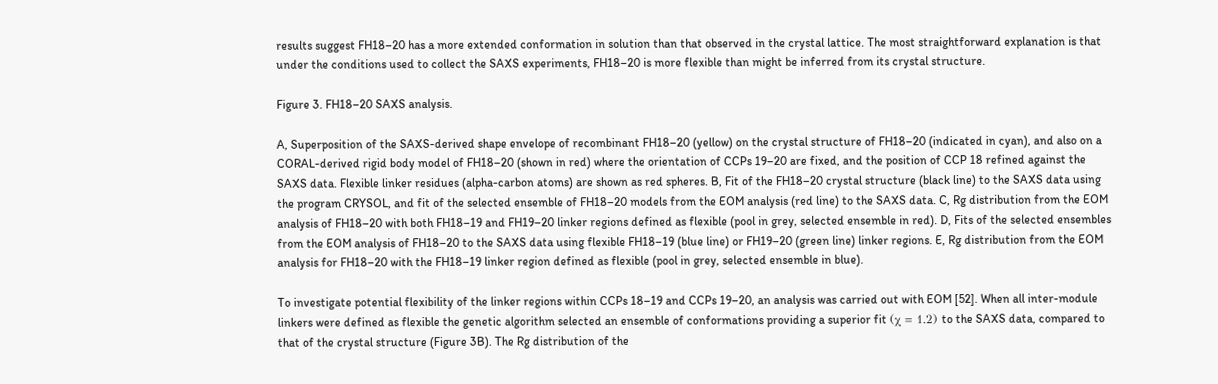results suggest FH18–20 has a more extended conformation in solution than that observed in the crystal lattice. The most straightforward explanation is that under the conditions used to collect the SAXS experiments, FH18–20 is more flexible than might be inferred from its crystal structure.

Figure 3. FH18–20 SAXS analysis.

A, Superposition of the SAXS-derived shape envelope of recombinant FH18–20 (yellow) on the crystal structure of FH18–20 (indicated in cyan), and also on a CORAL-derived rigid body model of FH18–20 (shown in red) where the orientation of CCPs 19–20 are fixed, and the position of CCP 18 refined against the SAXS data. Flexible linker residues (alpha-carbon atoms) are shown as red spheres. B, Fit of the FH18–20 crystal structure (black line) to the SAXS data using the program CRYSOL, and fit of the selected ensemble of FH18–20 models from the EOM analysis (red line) to the SAXS data. C, Rg distribution from the EOM analysis of FH18–20 with both FH18–19 and FH19–20 linker regions defined as flexible (pool in grey, selected ensemble in red). D, Fits of the selected ensembles from the EOM analysis of FH18–20 to the SAXS data using flexible FH18–19 (blue line) or FH19–20 (green line) linker regions. E, Rg distribution from the EOM analysis for FH18–20 with the FH18–19 linker region defined as flexible (pool in grey, selected ensemble in blue).

To investigate potential flexibility of the linker regions within CCPs 18–19 and CCPs 19–20, an analysis was carried out with EOM [52]. When all inter-module linkers were defined as flexible the genetic algorithm selected an ensemble of conformations providing a superior fit (χ = 1.2) to the SAXS data, compared to that of the crystal structure (Figure 3B). The Rg distribution of the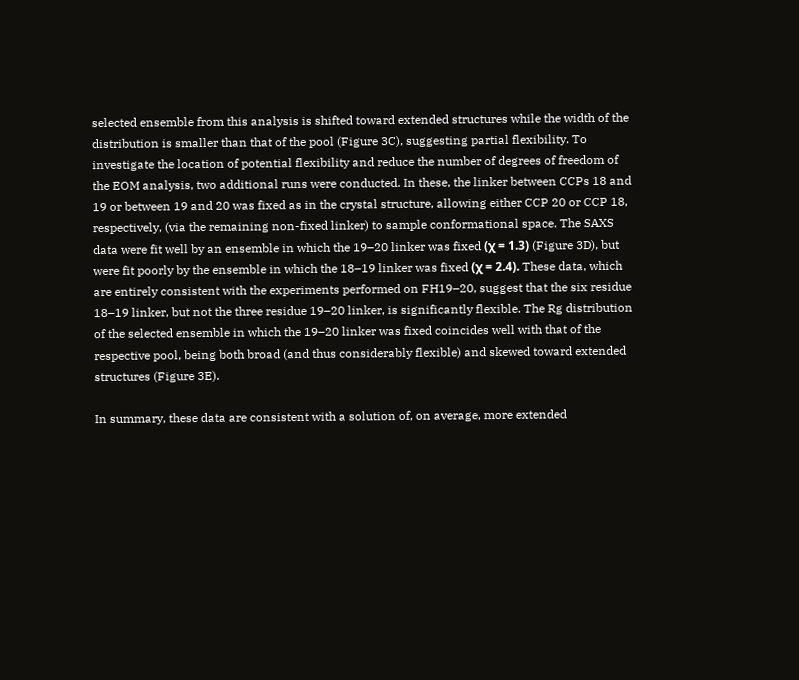selected ensemble from this analysis is shifted toward extended structures while the width of the distribution is smaller than that of the pool (Figure 3C), suggesting partial flexibility. To investigate the location of potential flexibility and reduce the number of degrees of freedom of the EOM analysis, two additional runs were conducted. In these, the linker between CCPs 18 and 19 or between 19 and 20 was fixed as in the crystal structure, allowing either CCP 20 or CCP 18, respectively, (via the remaining non-fixed linker) to sample conformational space. The SAXS data were fit well by an ensemble in which the 19–20 linker was fixed (χ = 1.3) (Figure 3D), but were fit poorly by the ensemble in which the 18–19 linker was fixed (χ = 2.4). These data, which are entirely consistent with the experiments performed on FH19–20, suggest that the six residue 18–19 linker, but not the three residue 19–20 linker, is significantly flexible. The Rg distribution of the selected ensemble in which the 19–20 linker was fixed coincides well with that of the respective pool, being both broad (and thus considerably flexible) and skewed toward extended structures (Figure 3E).

In summary, these data are consistent with a solution of, on average, more extended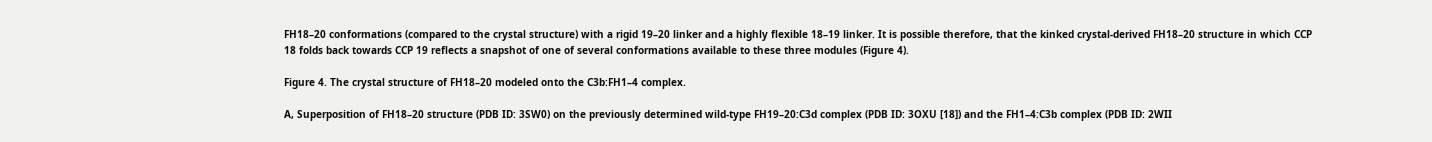FH18–20 conformations (compared to the crystal structure) with a rigid 19–20 linker and a highly flexible 18–19 linker. It is possible therefore, that the kinked crystal-derived FH18–20 structure in which CCP 18 folds back towards CCP 19 reflects a snapshot of one of several conformations available to these three modules (Figure 4).

Figure 4. The crystal structure of FH18–20 modeled onto the C3b:FH1–4 complex.

A, Superposition of FH18–20 structure (PDB ID: 3SW0) on the previously determined wild-type FH19–20:C3d complex (PDB ID: 3OXU [18]) and the FH1–4:C3b complex (PDB ID: 2WII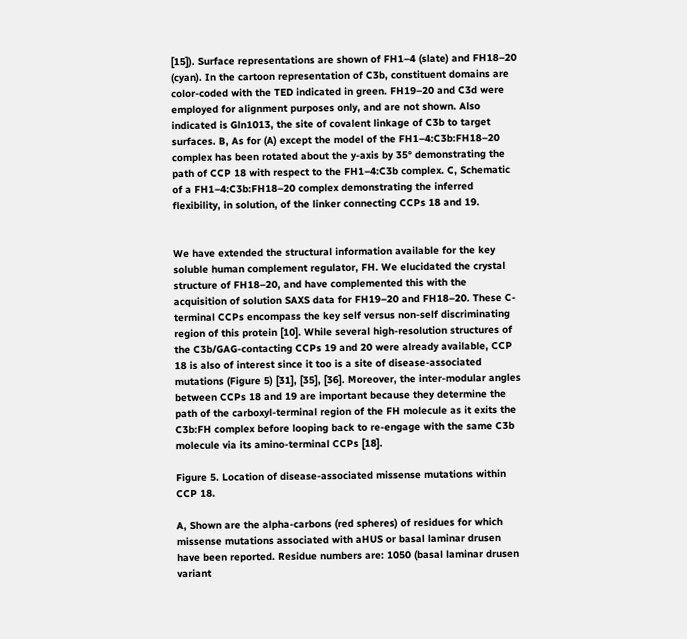[15]). Surface representations are shown of FH1–4 (slate) and FH18–20 (cyan). In the cartoon representation of C3b, constituent domains are color-coded with the TED indicated in green. FH19–20 and C3d were employed for alignment purposes only, and are not shown. Also indicated is Gln1013, the site of covalent linkage of C3b to target surfaces. B, As for (A) except the model of the FH1–4:C3b:FH18–20 complex has been rotated about the y-axis by 35° demonstrating the path of CCP 18 with respect to the FH1–4:C3b complex. C, Schematic of a FH1–4:C3b:FH18–20 complex demonstrating the inferred flexibility, in solution, of the linker connecting CCPs 18 and 19.


We have extended the structural information available for the key soluble human complement regulator, FH. We elucidated the crystal structure of FH18–20, and have complemented this with the acquisition of solution SAXS data for FH19–20 and FH18–20. These C-terminal CCPs encompass the key self versus non-self discriminating region of this protein [10]. While several high-resolution structures of the C3b/GAG-contacting CCPs 19 and 20 were already available, CCP 18 is also of interest since it too is a site of disease-associated mutations (Figure 5) [31], [35], [36]. Moreover, the inter-modular angles between CCPs 18 and 19 are important because they determine the path of the carboxyl-terminal region of the FH molecule as it exits the C3b:FH complex before looping back to re-engage with the same C3b molecule via its amino-terminal CCPs [18].

Figure 5. Location of disease-associated missense mutations within CCP 18.

A, Shown are the alpha-carbons (red spheres) of residues for which missense mutations associated with aHUS or basal laminar drusen have been reported. Residue numbers are: 1050 (basal laminar drusen variant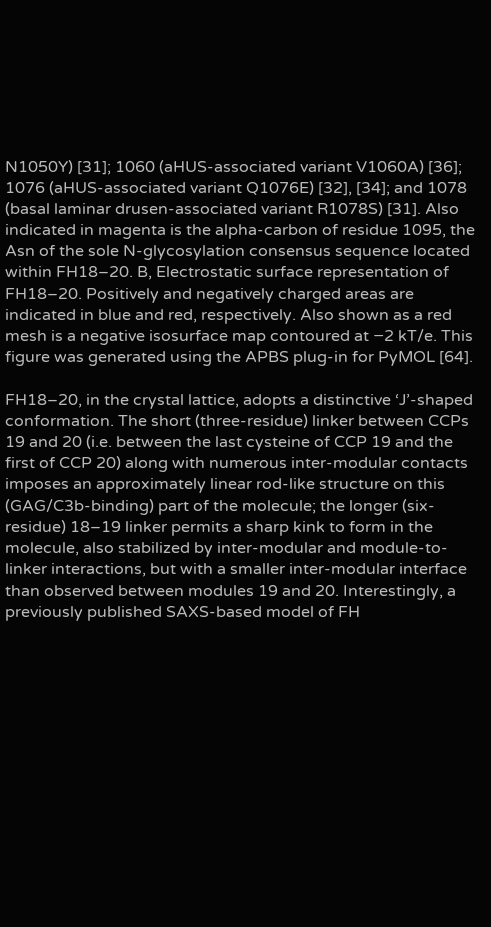N1050Y) [31]; 1060 (aHUS-associated variant V1060A) [36]; 1076 (aHUS-associated variant Q1076E) [32], [34]; and 1078 (basal laminar drusen-associated variant R1078S) [31]. Also indicated in magenta is the alpha-carbon of residue 1095, the Asn of the sole N-glycosylation consensus sequence located within FH18–20. B, Electrostatic surface representation of FH18–20. Positively and negatively charged areas are indicated in blue and red, respectively. Also shown as a red mesh is a negative isosurface map contoured at −2 kT/e. This figure was generated using the APBS plug-in for PyMOL [64].

FH18–20, in the crystal lattice, adopts a distinctive ‘J’-shaped conformation. The short (three-residue) linker between CCPs 19 and 20 (i.e. between the last cysteine of CCP 19 and the first of CCP 20) along with numerous inter-modular contacts imposes an approximately linear rod-like structure on this (GAG/C3b-binding) part of the molecule; the longer (six-residue) 18–19 linker permits a sharp kink to form in the molecule, also stabilized by inter-modular and module-to-linker interactions, but with a smaller inter-modular interface than observed between modules 19 and 20. Interestingly, a previously published SAXS-based model of FH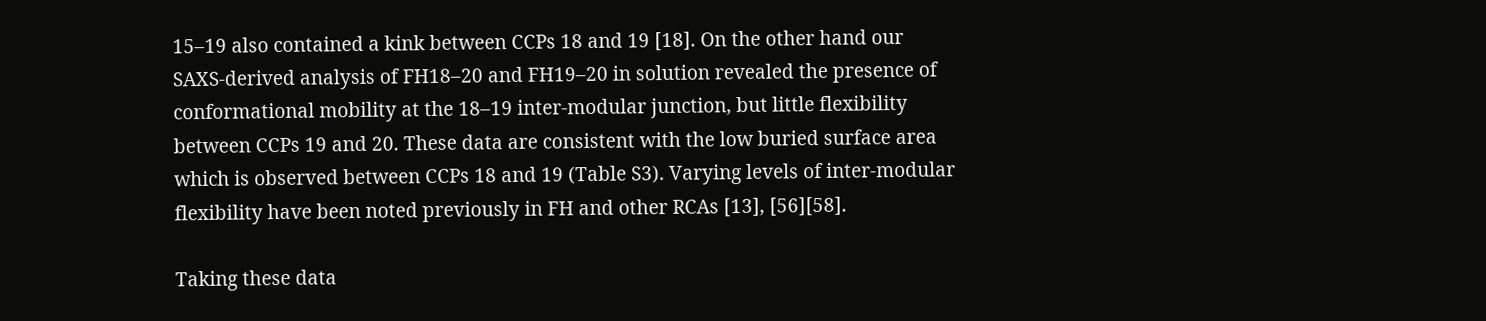15–19 also contained a kink between CCPs 18 and 19 [18]. On the other hand our SAXS-derived analysis of FH18–20 and FH19–20 in solution revealed the presence of conformational mobility at the 18–19 inter-modular junction, but little flexibility between CCPs 19 and 20. These data are consistent with the low buried surface area which is observed between CCPs 18 and 19 (Table S3). Varying levels of inter-modular flexibility have been noted previously in FH and other RCAs [13], [56][58].

Taking these data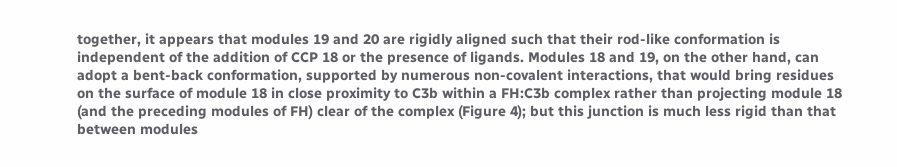together, it appears that modules 19 and 20 are rigidly aligned such that their rod-like conformation is independent of the addition of CCP 18 or the presence of ligands. Modules 18 and 19, on the other hand, can adopt a bent-back conformation, supported by numerous non-covalent interactions, that would bring residues on the surface of module 18 in close proximity to C3b within a FH:C3b complex rather than projecting module 18 (and the preceding modules of FH) clear of the complex (Figure 4); but this junction is much less rigid than that between modules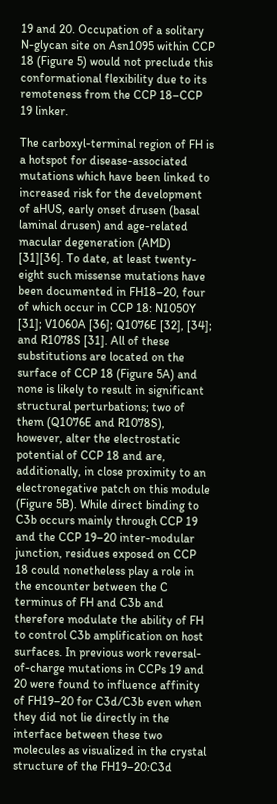19 and 20. Occupation of a solitary N-glycan site on Asn1095 within CCP 18 (Figure 5) would not preclude this conformational flexibility due to its remoteness from the CCP 18–CCP 19 linker.

The carboxyl-terminal region of FH is a hotspot for disease-associated mutations which have been linked to increased risk for the development of aHUS, early onset drusen (basal laminal drusen) and age-related macular degeneration (AMD) [31][36]. To date, at least twenty-eight such missense mutations have been documented in FH18–20, four of which occur in CCP 18: N1050Y [31]; V1060A [36]; Q1076E [32], [34]; and R1078S [31]. All of these substitutions are located on the surface of CCP 18 (Figure 5A) and none is likely to result in significant structural perturbations; two of them (Q1076E and R1078S), however, alter the electrostatic potential of CCP 18 and are, additionally, in close proximity to an electronegative patch on this module (Figure 5B). While direct binding to C3b occurs mainly through CCP 19 and the CCP 19–20 inter-modular junction, residues exposed on CCP 18 could nonetheless play a role in the encounter between the C terminus of FH and C3b and therefore modulate the ability of FH to control C3b amplification on host surfaces. In previous work reversal-of-charge mutations in CCPs 19 and 20 were found to influence affinity of FH19–20 for C3d/C3b even when they did not lie directly in the interface between these two molecules as visualized in the crystal structure of the FH19–20:C3d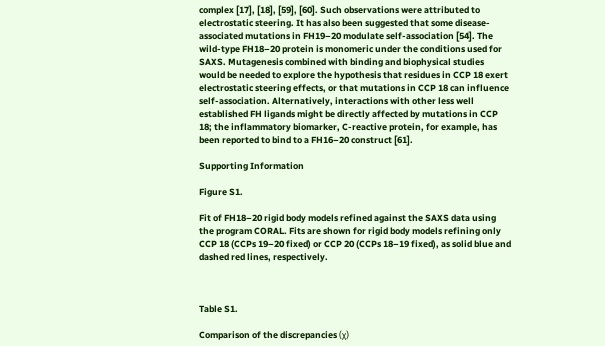complex [17], [18], [59], [60]. Such observations were attributed to electrostatic steering. It has also been suggested that some disease-associated mutations in FH19–20 modulate self-association [54]. The wild-type FH18–20 protein is monomeric under the conditions used for SAXS. Mutagenesis combined with binding and biophysical studies would be needed to explore the hypothesis that residues in CCP 18 exert electrostatic steering effects, or that mutations in CCP 18 can influence self-association. Alternatively, interactions with other less well established FH ligands might be directly affected by mutations in CCP 18; the inflammatory biomarker, C-reactive protein, for example, has been reported to bind to a FH16–20 construct [61].

Supporting Information

Figure S1.

Fit of FH18–20 rigid body models refined against the SAXS data using the program CORAL. Fits are shown for rigid body models refining only CCP 18 (CCPs 19–20 fixed) or CCP 20 (CCPs 18–19 fixed), as solid blue and dashed red lines, respectively.



Table S1.

Comparison of the discrepancies (χ)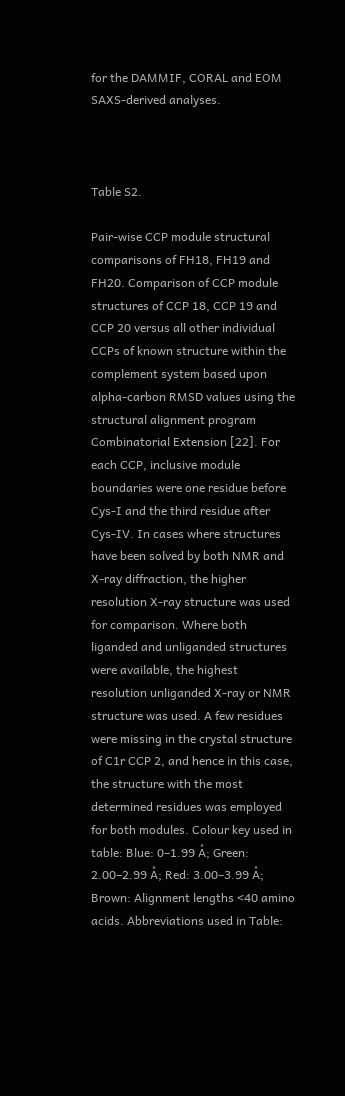for the DAMMIF, CORAL and EOM SAXS-derived analyses.



Table S2.

Pair-wise CCP module structural comparisons of FH18, FH19 and FH20. Comparison of CCP module structures of CCP 18, CCP 19 and CCP 20 versus all other individual CCPs of known structure within the complement system based upon alpha-carbon RMSD values using the structural alignment program Combinatorial Extension [22]. For each CCP, inclusive module boundaries were one residue before Cys-I and the third residue after Cys-IV. In cases where structures have been solved by both NMR and X-ray diffraction, the higher resolution X-ray structure was used for comparison. Where both liganded and unliganded structures were available, the highest resolution unliganded X-ray or NMR structure was used. A few residues were missing in the crystal structure of C1r CCP 2, and hence in this case, the structure with the most determined residues was employed for both modules. Colour key used in table: Blue: 0–1.99 Å; Green: 2.00–2.99 Å; Red: 3.00–3.99 Å; Brown: Alignment lengths <40 amino acids. Abbreviations used in Table: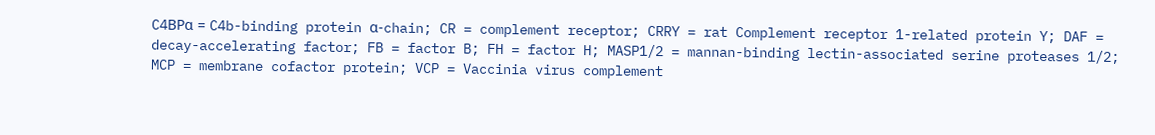C4BPα = C4b-binding protein α-chain; CR = complement receptor; CRRY = rat Complement receptor 1-related protein Y; DAF = decay-accelerating factor; FB = factor B; FH = factor H; MASP1/2 = mannan-binding lectin-associated serine proteases 1/2; MCP = membrane cofactor protein; VCP = Vaccinia virus complement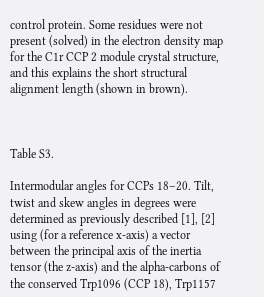control protein. Some residues were not present (solved) in the electron density map for the C1r CCP 2 module crystal structure, and this explains the short structural alignment length (shown in brown).



Table S3.

Intermodular angles for CCPs 18–20. Tilt, twist and skew angles in degrees were determined as previously described [1], [2] using (for a reference x-axis) a vector between the principal axis of the inertia tensor (the z-axis) and the alpha-carbons of the conserved Trp1096 (CCP 18), Trp1157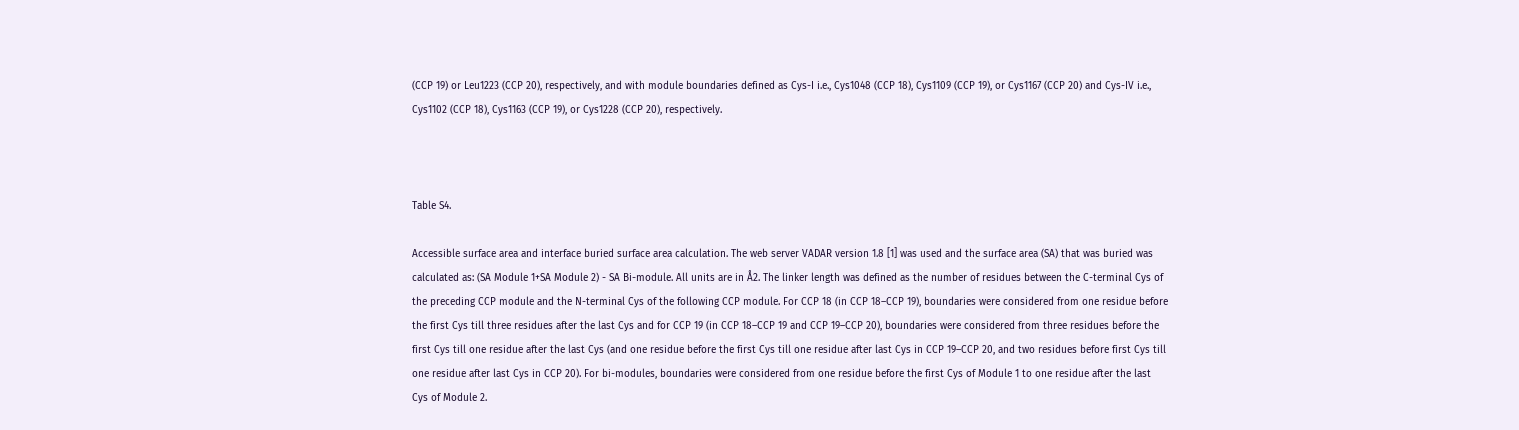(CCP 19) or Leu1223 (CCP 20), respectively, and with module boundaries defined as Cys-I i.e., Cys1048 (CCP 18), Cys1109 (CCP 19), or Cys1167 (CCP 20) and Cys-IV i.e., Cys1102 (CCP 18), Cys1163 (CCP 19), or Cys1228 (CCP 20), respectively.



Table S4.

Accessible surface area and interface buried surface area calculation. The web server VADAR version 1.8 [1] was used and the surface area (SA) that was buried was calculated as: (SA Module 1+SA Module 2) - SA Bi-module. All units are in Å2. The linker length was defined as the number of residues between the C-terminal Cys of the preceding CCP module and the N-terminal Cys of the following CCP module. For CCP 18 (in CCP 18–CCP 19), boundaries were considered from one residue before the first Cys till three residues after the last Cys and for CCP 19 (in CCP 18–CCP 19 and CCP 19–CCP 20), boundaries were considered from three residues before the first Cys till one residue after the last Cys (and one residue before the first Cys till one residue after last Cys in CCP 19–CCP 20, and two residues before first Cys till one residue after last Cys in CCP 20). For bi-modules, boundaries were considered from one residue before the first Cys of Module 1 to one residue after the last Cys of Module 2.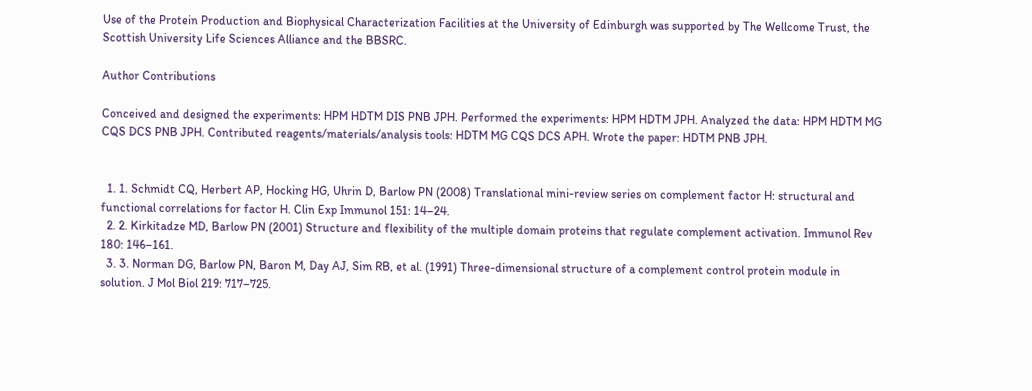Use of the Protein Production and Biophysical Characterization Facilities at the University of Edinburgh was supported by The Wellcome Trust, the Scottish University Life Sciences Alliance and the BBSRC.

Author Contributions

Conceived and designed the experiments: HPM HDTM DIS PNB JPH. Performed the experiments: HPM HDTM JPH. Analyzed the data: HPM HDTM MG CQS DCS PNB JPH. Contributed reagents/materials/analysis tools: HDTM MG CQS DCS APH. Wrote the paper: HDTM PNB JPH.


  1. 1. Schmidt CQ, Herbert AP, Hocking HG, Uhrin D, Barlow PN (2008) Translational mini-review series on complement factor H: structural and functional correlations for factor H. Clin Exp Immunol 151: 14–24.
  2. 2. Kirkitadze MD, Barlow PN (2001) Structure and flexibility of the multiple domain proteins that regulate complement activation. Immunol Rev 180: 146–161.
  3. 3. Norman DG, Barlow PN, Baron M, Day AJ, Sim RB, et al. (1991) Three-dimensional structure of a complement control protein module in solution. J Mol Biol 219: 717–725.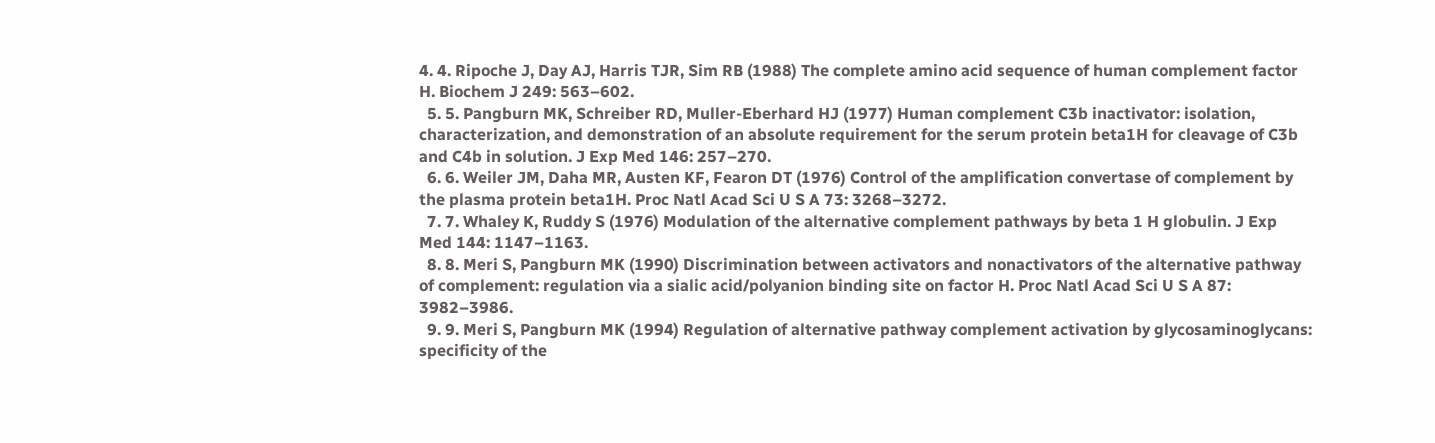4. 4. Ripoche J, Day AJ, Harris TJR, Sim RB (1988) The complete amino acid sequence of human complement factor H. Biochem J 249: 563–602.
  5. 5. Pangburn MK, Schreiber RD, Muller-Eberhard HJ (1977) Human complement C3b inactivator: isolation, characterization, and demonstration of an absolute requirement for the serum protein beta1H for cleavage of C3b and C4b in solution. J Exp Med 146: 257–270.
  6. 6. Weiler JM, Daha MR, Austen KF, Fearon DT (1976) Control of the amplification convertase of complement by the plasma protein beta1H. Proc Natl Acad Sci U S A 73: 3268–3272.
  7. 7. Whaley K, Ruddy S (1976) Modulation of the alternative complement pathways by beta 1 H globulin. J Exp Med 144: 1147–1163.
  8. 8. Meri S, Pangburn MK (1990) Discrimination between activators and nonactivators of the alternative pathway of complement: regulation via a sialic acid/polyanion binding site on factor H. Proc Natl Acad Sci U S A 87: 3982–3986.
  9. 9. Meri S, Pangburn MK (1994) Regulation of alternative pathway complement activation by glycosaminoglycans: specificity of the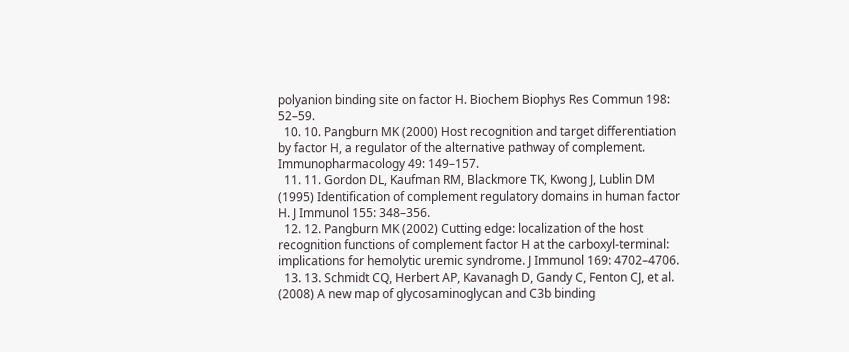polyanion binding site on factor H. Biochem Biophys Res Commun 198: 52–59.
  10. 10. Pangburn MK (2000) Host recognition and target differentiation by factor H, a regulator of the alternative pathway of complement. Immunopharmacology 49: 149–157.
  11. 11. Gordon DL, Kaufman RM, Blackmore TK, Kwong J, Lublin DM (1995) Identification of complement regulatory domains in human factor H. J Immunol 155: 348–356.
  12. 12. Pangburn MK (2002) Cutting edge: localization of the host recognition functions of complement factor H at the carboxyl-terminal: implications for hemolytic uremic syndrome. J Immunol 169: 4702–4706.
  13. 13. Schmidt CQ, Herbert AP, Kavanagh D, Gandy C, Fenton CJ, et al. (2008) A new map of glycosaminoglycan and C3b binding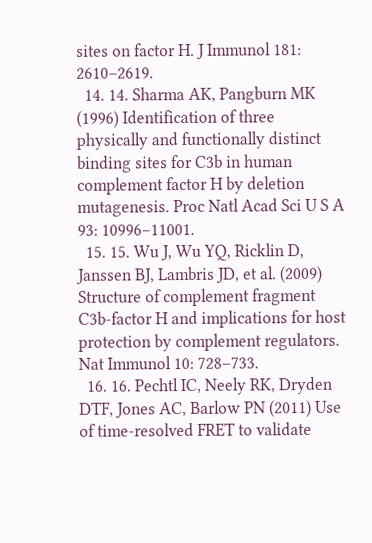sites on factor H. J Immunol 181: 2610–2619.
  14. 14. Sharma AK, Pangburn MK (1996) Identification of three physically and functionally distinct binding sites for C3b in human complement factor H by deletion mutagenesis. Proc Natl Acad Sci U S A 93: 10996–11001.
  15. 15. Wu J, Wu YQ, Ricklin D, Janssen BJ, Lambris JD, et al. (2009) Structure of complement fragment C3b-factor H and implications for host protection by complement regulators. Nat Immunol 10: 728–733.
  16. 16. Pechtl IC, Neely RK, Dryden DTF, Jones AC, Barlow PN (2011) Use of time-resolved FRET to validate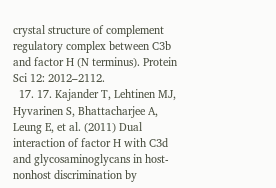crystal structure of complement regulatory complex between C3b and factor H (N terminus). Protein Sci 12: 2012–2112.
  17. 17. Kajander T, Lehtinen MJ, Hyvarinen S, Bhattacharjee A, Leung E, et al. (2011) Dual interaction of factor H with C3d and glycosaminoglycans in host-nonhost discrimination by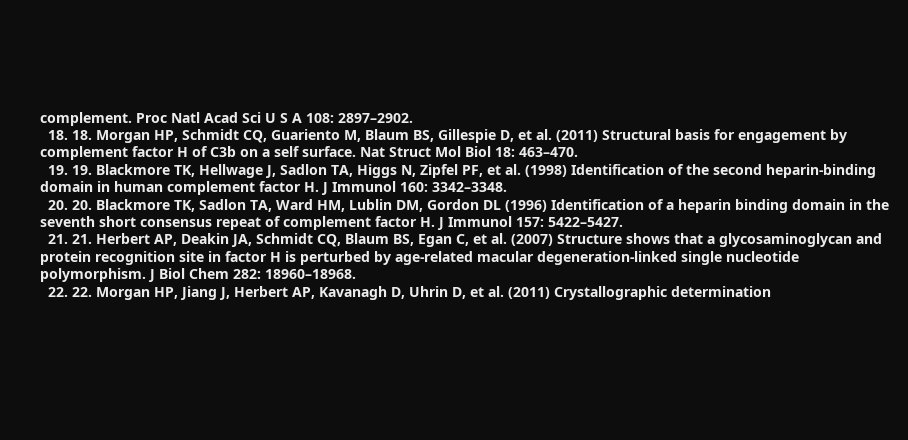complement. Proc Natl Acad Sci U S A 108: 2897–2902.
  18. 18. Morgan HP, Schmidt CQ, Guariento M, Blaum BS, Gillespie D, et al. (2011) Structural basis for engagement by complement factor H of C3b on a self surface. Nat Struct Mol Biol 18: 463–470.
  19. 19. Blackmore TK, Hellwage J, Sadlon TA, Higgs N, Zipfel PF, et al. (1998) Identification of the second heparin-binding domain in human complement factor H. J Immunol 160: 3342–3348.
  20. 20. Blackmore TK, Sadlon TA, Ward HM, Lublin DM, Gordon DL (1996) Identification of a heparin binding domain in the seventh short consensus repeat of complement factor H. J Immunol 157: 5422–5427.
  21. 21. Herbert AP, Deakin JA, Schmidt CQ, Blaum BS, Egan C, et al. (2007) Structure shows that a glycosaminoglycan and protein recognition site in factor H is perturbed by age-related macular degeneration-linked single nucleotide polymorphism. J Biol Chem 282: 18960–18968.
  22. 22. Morgan HP, Jiang J, Herbert AP, Kavanagh D, Uhrin D, et al. (2011) Crystallographic determination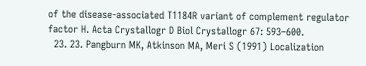of the disease-associated T1184R variant of complement regulator factor H. Acta Crystallogr D Biol Crystallogr 67: 593–600.
  23. 23. Pangburn MK, Atkinson MA, Meri S (1991) Localization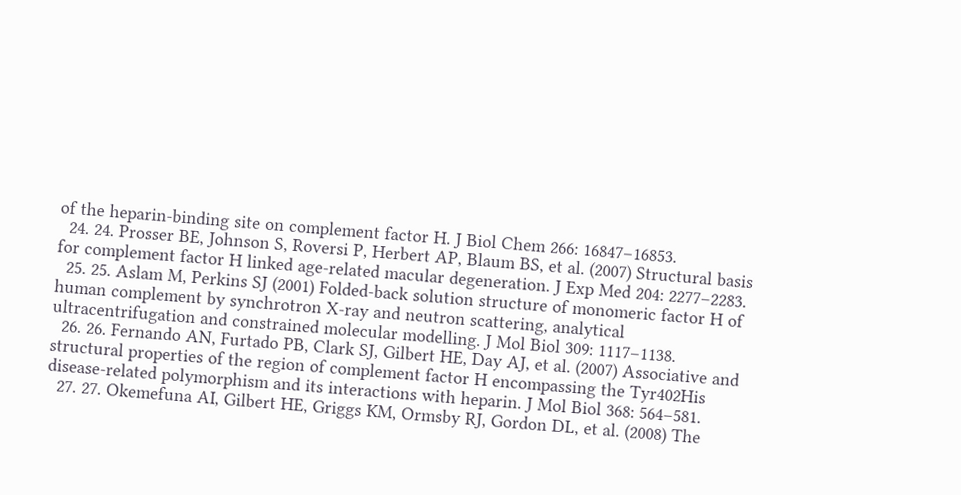of the heparin-binding site on complement factor H. J Biol Chem 266: 16847–16853.
  24. 24. Prosser BE, Johnson S, Roversi P, Herbert AP, Blaum BS, et al. (2007) Structural basis for complement factor H linked age-related macular degeneration. J Exp Med 204: 2277–2283.
  25. 25. Aslam M, Perkins SJ (2001) Folded-back solution structure of monomeric factor H of human complement by synchrotron X-ray and neutron scattering, analytical ultracentrifugation and constrained molecular modelling. J Mol Biol 309: 1117–1138.
  26. 26. Fernando AN, Furtado PB, Clark SJ, Gilbert HE, Day AJ, et al. (2007) Associative and structural properties of the region of complement factor H encompassing the Tyr402His disease-related polymorphism and its interactions with heparin. J Mol Biol 368: 564–581.
  27. 27. Okemefuna AI, Gilbert HE, Griggs KM, Ormsby RJ, Gordon DL, et al. (2008) The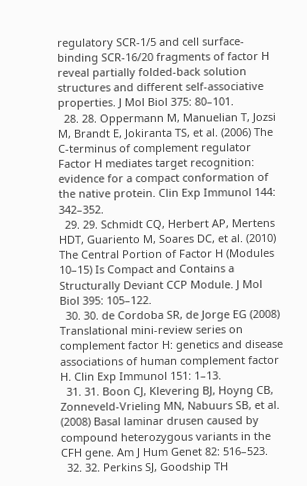regulatory SCR-1/5 and cell surface-binding SCR-16/20 fragments of factor H reveal partially folded-back solution structures and different self-associative properties. J Mol Biol 375: 80–101.
  28. 28. Oppermann M, Manuelian T, Jozsi M, Brandt E, Jokiranta TS, et al. (2006) The C-terminus of complement regulator Factor H mediates target recognition: evidence for a compact conformation of the native protein. Clin Exp Immunol 144: 342–352.
  29. 29. Schmidt CQ, Herbert AP, Mertens HDT, Guariento M, Soares DC, et al. (2010) The Central Portion of Factor H (Modules 10–15) Is Compact and Contains a Structurally Deviant CCP Module. J Mol Biol 395: 105–122.
  30. 30. de Cordoba SR, de Jorge EG (2008) Translational mini-review series on complement factor H: genetics and disease associations of human complement factor H. Clin Exp Immunol 151: 1–13.
  31. 31. Boon CJ, Klevering BJ, Hoyng CB, Zonneveld-Vrieling MN, Nabuurs SB, et al. (2008) Basal laminar drusen caused by compound heterozygous variants in the CFH gene. Am J Hum Genet 82: 516–523.
  32. 32. Perkins SJ, Goodship TH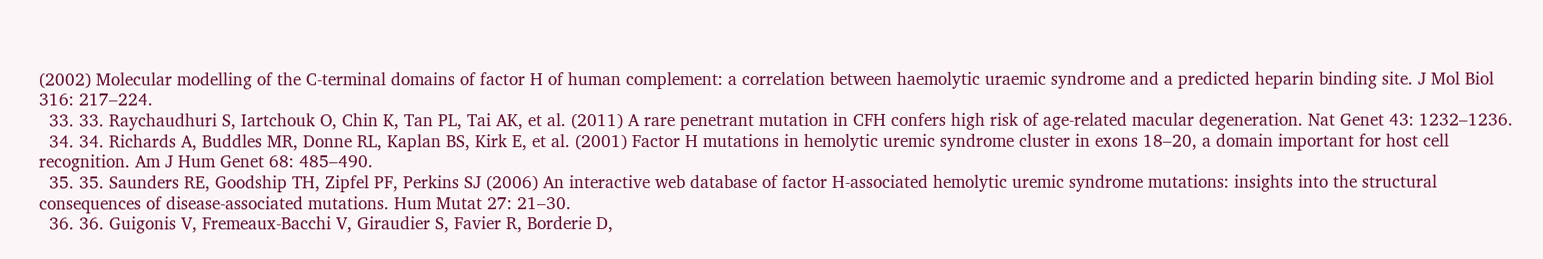(2002) Molecular modelling of the C-terminal domains of factor H of human complement: a correlation between haemolytic uraemic syndrome and a predicted heparin binding site. J Mol Biol 316: 217–224.
  33. 33. Raychaudhuri S, Iartchouk O, Chin K, Tan PL, Tai AK, et al. (2011) A rare penetrant mutation in CFH confers high risk of age-related macular degeneration. Nat Genet 43: 1232–1236.
  34. 34. Richards A, Buddles MR, Donne RL, Kaplan BS, Kirk E, et al. (2001) Factor H mutations in hemolytic uremic syndrome cluster in exons 18–20, a domain important for host cell recognition. Am J Hum Genet 68: 485–490.
  35. 35. Saunders RE, Goodship TH, Zipfel PF, Perkins SJ (2006) An interactive web database of factor H-associated hemolytic uremic syndrome mutations: insights into the structural consequences of disease-associated mutations. Hum Mutat 27: 21–30.
  36. 36. Guigonis V, Fremeaux-Bacchi V, Giraudier S, Favier R, Borderie D,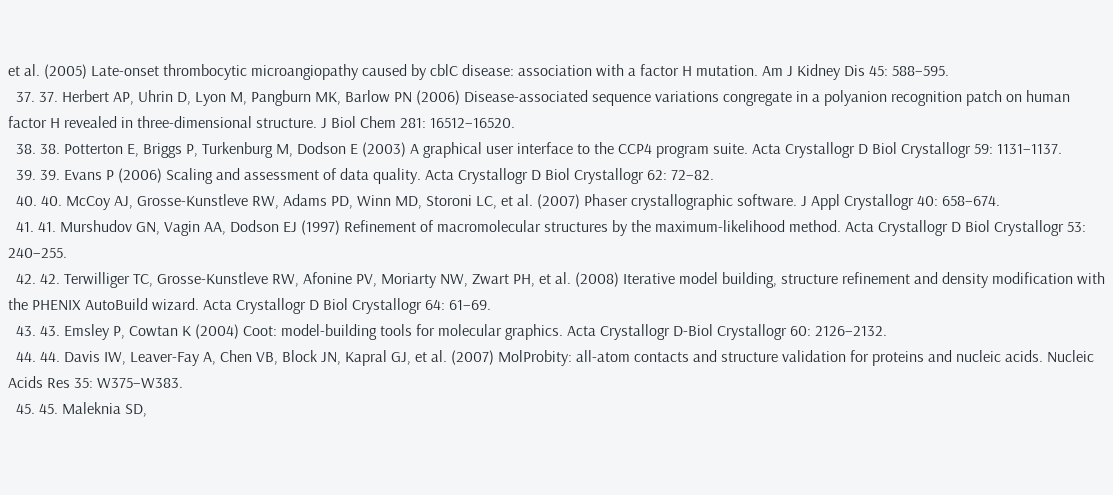et al. (2005) Late-onset thrombocytic microangiopathy caused by cblC disease: association with a factor H mutation. Am J Kidney Dis 45: 588–595.
  37. 37. Herbert AP, Uhrin D, Lyon M, Pangburn MK, Barlow PN (2006) Disease-associated sequence variations congregate in a polyanion recognition patch on human factor H revealed in three-dimensional structure. J Biol Chem 281: 16512–16520.
  38. 38. Potterton E, Briggs P, Turkenburg M, Dodson E (2003) A graphical user interface to the CCP4 program suite. Acta Crystallogr D Biol Crystallogr 59: 1131–1137.
  39. 39. Evans P (2006) Scaling and assessment of data quality. Acta Crystallogr D Biol Crystallogr 62: 72–82.
  40. 40. McCoy AJ, Grosse-Kunstleve RW, Adams PD, Winn MD, Storoni LC, et al. (2007) Phaser crystallographic software. J Appl Crystallogr 40: 658–674.
  41. 41. Murshudov GN, Vagin AA, Dodson EJ (1997) Refinement of macromolecular structures by the maximum-likelihood method. Acta Crystallogr D Biol Crystallogr 53: 240–255.
  42. 42. Terwilliger TC, Grosse-Kunstleve RW, Afonine PV, Moriarty NW, Zwart PH, et al. (2008) Iterative model building, structure refinement and density modification with the PHENIX AutoBuild wizard. Acta Crystallogr D Biol Crystallogr 64: 61–69.
  43. 43. Emsley P, Cowtan K (2004) Coot: model-building tools for molecular graphics. Acta Crystallogr D-Biol Crystallogr 60: 2126–2132.
  44. 44. Davis IW, Leaver-Fay A, Chen VB, Block JN, Kapral GJ, et al. (2007) MolProbity: all-atom contacts and structure validation for proteins and nucleic acids. Nucleic Acids Res 35: W375–W383.
  45. 45. Maleknia SD,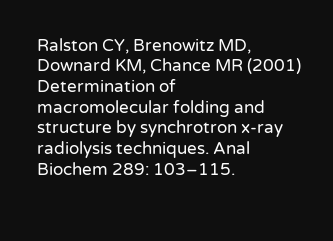Ralston CY, Brenowitz MD, Downard KM, Chance MR (2001) Determination of macromolecular folding and structure by synchrotron x-ray radiolysis techniques. Anal Biochem 289: 103–115.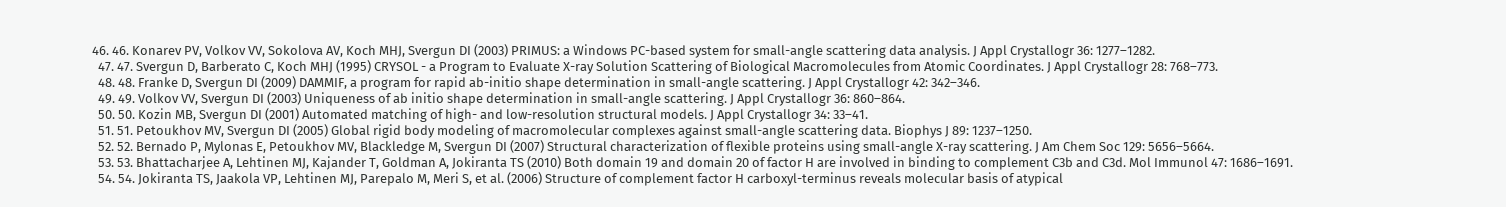46. 46. Konarev PV, Volkov VV, Sokolova AV, Koch MHJ, Svergun DI (2003) PRIMUS: a Windows PC-based system for small-angle scattering data analysis. J Appl Crystallogr 36: 1277–1282.
  47. 47. Svergun D, Barberato C, Koch MHJ (1995) CRYSOL - a Program to Evaluate X-ray Solution Scattering of Biological Macromolecules from Atomic Coordinates. J Appl Crystallogr 28: 768–773.
  48. 48. Franke D, Svergun DI (2009) DAMMIF, a program for rapid ab-initio shape determination in small-angle scattering. J Appl Crystallogr 42: 342–346.
  49. 49. Volkov VV, Svergun DI (2003) Uniqueness of ab initio shape determination in small-angle scattering. J Appl Crystallogr 36: 860–864.
  50. 50. Kozin MB, Svergun DI (2001) Automated matching of high- and low-resolution structural models. J Appl Crystallogr 34: 33–41.
  51. 51. Petoukhov MV, Svergun DI (2005) Global rigid body modeling of macromolecular complexes against small-angle scattering data. Biophys J 89: 1237–1250.
  52. 52. Bernado P, Mylonas E, Petoukhov MV, Blackledge M, Svergun DI (2007) Structural characterization of flexible proteins using small-angle X-ray scattering. J Am Chem Soc 129: 5656–5664.
  53. 53. Bhattacharjee A, Lehtinen MJ, Kajander T, Goldman A, Jokiranta TS (2010) Both domain 19 and domain 20 of factor H are involved in binding to complement C3b and C3d. Mol Immunol 47: 1686–1691.
  54. 54. Jokiranta TS, Jaakola VP, Lehtinen MJ, Parepalo M, Meri S, et al. (2006) Structure of complement factor H carboxyl-terminus reveals molecular basis of atypical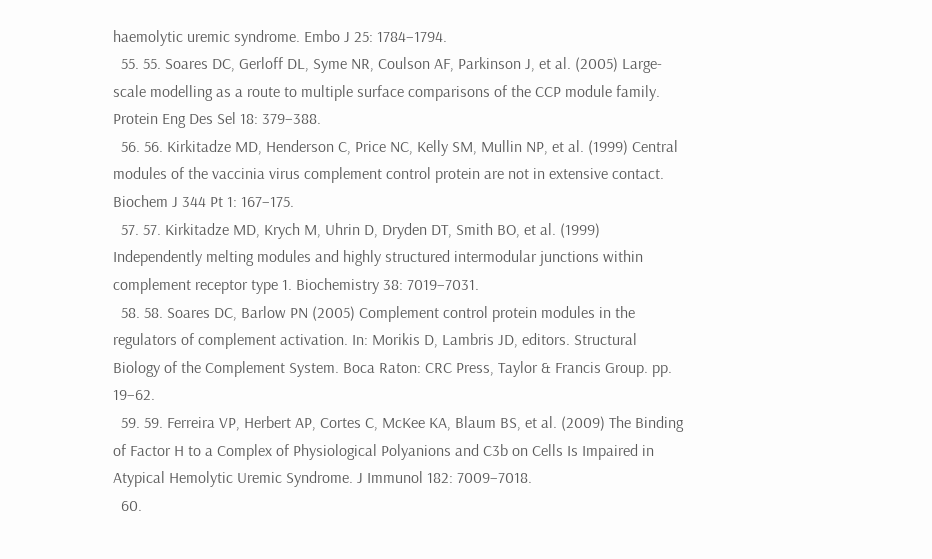haemolytic uremic syndrome. Embo J 25: 1784–1794.
  55. 55. Soares DC, Gerloff DL, Syme NR, Coulson AF, Parkinson J, et al. (2005) Large-scale modelling as a route to multiple surface comparisons of the CCP module family. Protein Eng Des Sel 18: 379–388.
  56. 56. Kirkitadze MD, Henderson C, Price NC, Kelly SM, Mullin NP, et al. (1999) Central modules of the vaccinia virus complement control protein are not in extensive contact. Biochem J 344 Pt 1: 167–175.
  57. 57. Kirkitadze MD, Krych M, Uhrin D, Dryden DT, Smith BO, et al. (1999) Independently melting modules and highly structured intermodular junctions within complement receptor type 1. Biochemistry 38: 7019–7031.
  58. 58. Soares DC, Barlow PN (2005) Complement control protein modules in the regulators of complement activation. In: Morikis D, Lambris JD, editors. Structural Biology of the Complement System. Boca Raton: CRC Press, Taylor & Francis Group. pp. 19–62.
  59. 59. Ferreira VP, Herbert AP, Cortes C, McKee KA, Blaum BS, et al. (2009) The Binding of Factor H to a Complex of Physiological Polyanions and C3b on Cells Is Impaired in Atypical Hemolytic Uremic Syndrome. J Immunol 182: 7009–7018.
  60.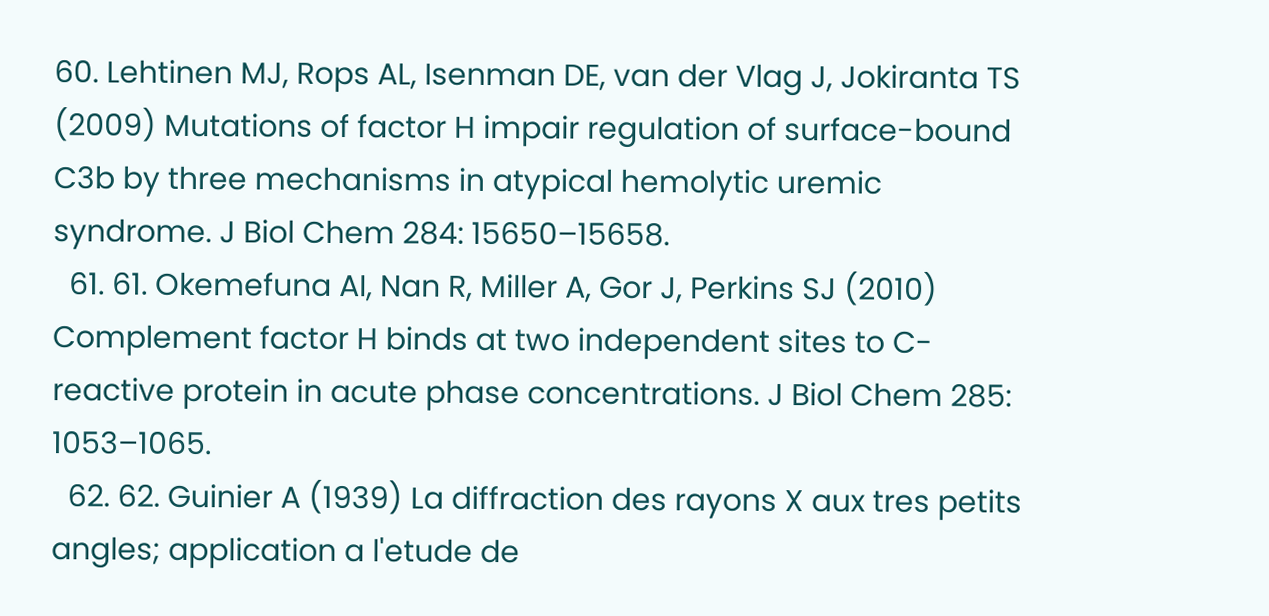60. Lehtinen MJ, Rops AL, Isenman DE, van der Vlag J, Jokiranta TS (2009) Mutations of factor H impair regulation of surface-bound C3b by three mechanisms in atypical hemolytic uremic syndrome. J Biol Chem 284: 15650–15658.
  61. 61. Okemefuna AI, Nan R, Miller A, Gor J, Perkins SJ (2010) Complement factor H binds at two independent sites to C-reactive protein in acute phase concentrations. J Biol Chem 285: 1053–1065.
  62. 62. Guinier A (1939) La diffraction des rayons X aux tres petits angles; application a l'etude de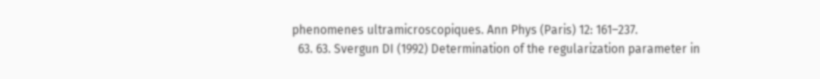phenomenes ultramicroscopiques. Ann Phys (Paris) 12: 161–237.
  63. 63. Svergun DI (1992) Determination of the regularization parameter in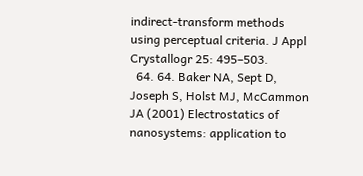indirect-transform methods using perceptual criteria. J Appl Crystallogr 25: 495–503.
  64. 64. Baker NA, Sept D, Joseph S, Holst MJ, McCammon JA (2001) Electrostatics of nanosystems: application to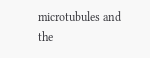microtubules and the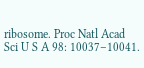ribosome. Proc Natl Acad Sci U S A 98: 10037–10041.